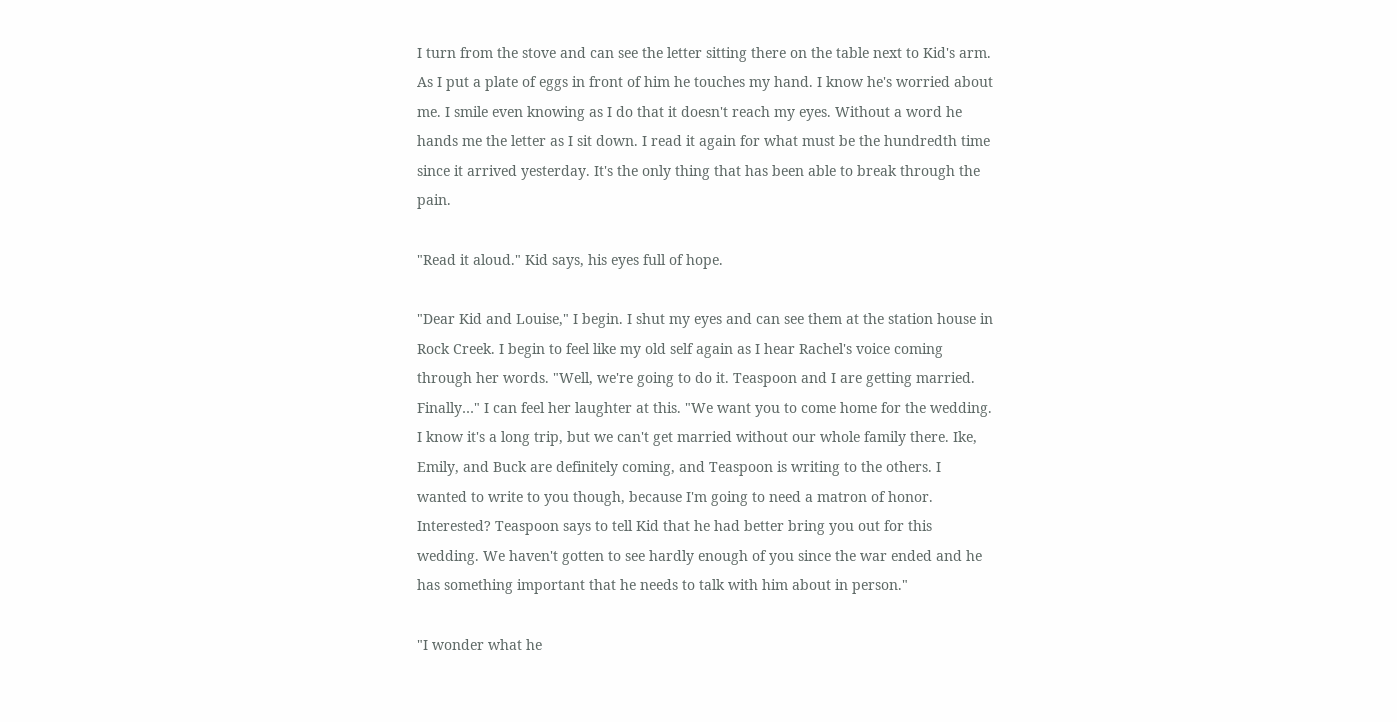I turn from the stove and can see the letter sitting there on the table next to Kid's arm. As I put a plate of eggs in front of him he touches my hand. I know he's worried about me. I smile even knowing as I do that it doesn't reach my eyes. Without a word he hands me the letter as I sit down. I read it again for what must be the hundredth time since it arrived yesterday. It's the only thing that has been able to break through the pain.

"Read it aloud." Kid says, his eyes full of hope.

"Dear Kid and Louise," I begin. I shut my eyes and can see them at the station house in Rock Creek. I begin to feel like my old self again as I hear Rachel's voice coming through her words. "Well, we're going to do it. Teaspoon and I are getting married. Finally…" I can feel her laughter at this. "We want you to come home for the wedding. I know it's a long trip, but we can't get married without our whole family there. Ike, Emily, and Buck are definitely coming, and Teaspoon is writing to the others. I wanted to write to you though, because I'm going to need a matron of honor. Interested? Teaspoon says to tell Kid that he had better bring you out for this wedding. We haven't gotten to see hardly enough of you since the war ended and he has something important that he needs to talk with him about in person."

"I wonder what he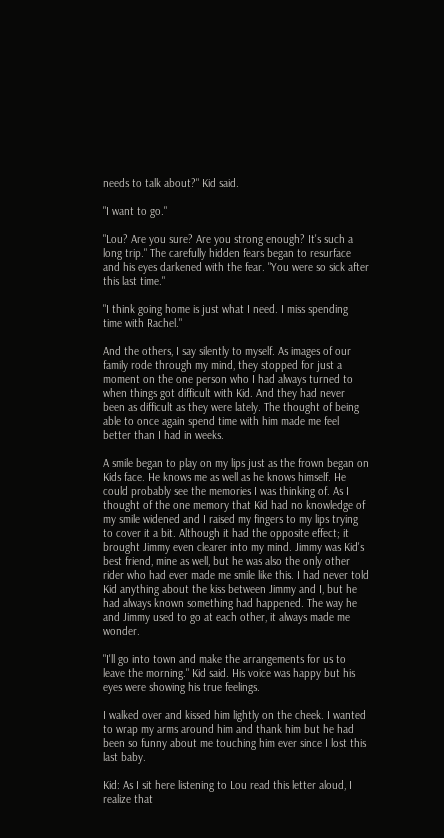needs to talk about?" Kid said.

"I want to go."

"Lou? Are you sure? Are you strong enough? It's such a long trip." The carefully hidden fears began to resurface and his eyes darkened with the fear. "You were so sick after this last time."

"I think going home is just what I need. I miss spending time with Rachel."

And the others, I say silently to myself. As images of our family rode through my mind, they stopped for just a moment on the one person who I had always turned to when things got difficult with Kid. And they had never been as difficult as they were lately. The thought of being able to once again spend time with him made me feel better than I had in weeks.

A smile began to play on my lips just as the frown began on Kids face. He knows me as well as he knows himself. He could probably see the memories I was thinking of. As I thought of the one memory that Kid had no knowledge of my smile widened and I raised my fingers to my lips trying to cover it a bit. Although it had the opposite effect; it brought Jimmy even clearer into my mind. Jimmy was Kid's best friend, mine as well, but he was also the only other rider who had ever made me smile like this. I had never told Kid anything about the kiss between Jimmy and I, but he had always known something had happened. The way he and Jimmy used to go at each other, it always made me wonder.

"I'll go into town and make the arrangements for us to leave the morning." Kid said. His voice was happy but his eyes were showing his true feelings.

I walked over and kissed him lightly on the cheek. I wanted to wrap my arms around him and thank him but he had been so funny about me touching him ever since I lost this last baby.

Kid: As I sit here listening to Lou read this letter aloud, I realize that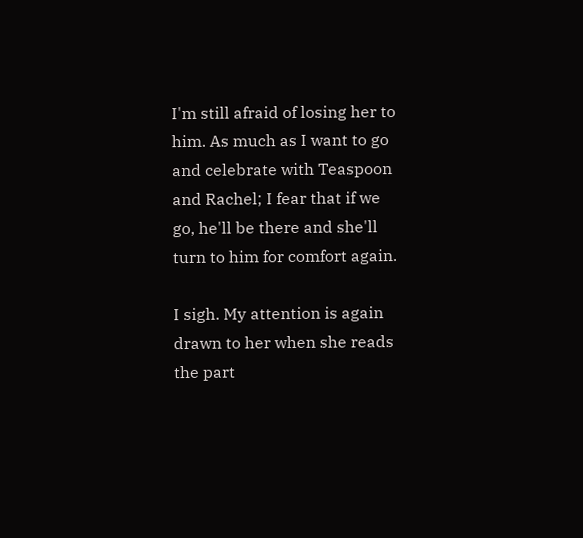I'm still afraid of losing her to him. As much as I want to go and celebrate with Teaspoon and Rachel; I fear that if we go, he'll be there and she'll turn to him for comfort again.

I sigh. My attention is again drawn to her when she reads the part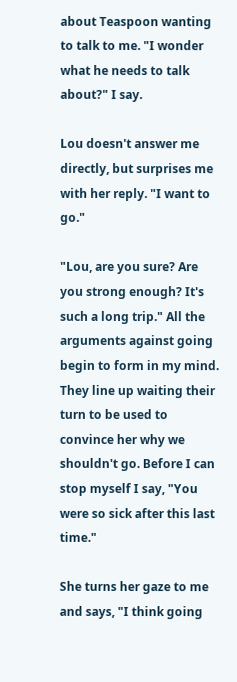about Teaspoon wanting to talk to me. "I wonder what he needs to talk about?" I say.

Lou doesn't answer me directly, but surprises me with her reply. "I want to go."

"Lou, are you sure? Are you strong enough? It's such a long trip." All the arguments against going begin to form in my mind. They line up waiting their turn to be used to convince her why we shouldn't go. Before I can stop myself I say, "You were so sick after this last time."

She turns her gaze to me and says, "I think going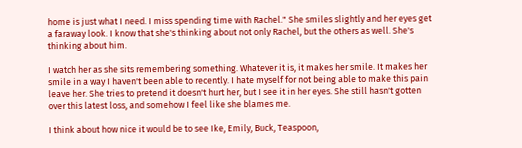home is just what I need. I miss spending time with Rachel." She smiles slightly and her eyes get a faraway look. I know that she's thinking about not only Rachel, but the others as well. She's thinking about him.

I watch her as she sits remembering something. Whatever it is, it makes her smile. It makes her smile in a way I haven't been able to recently. I hate myself for not being able to make this pain leave her. She tries to pretend it doesn't hurt her, but I see it in her eyes. She still hasn't gotten over this latest loss, and somehow I feel like she blames me.

I think about how nice it would be to see Ike, Emily, Buck, Teaspoon,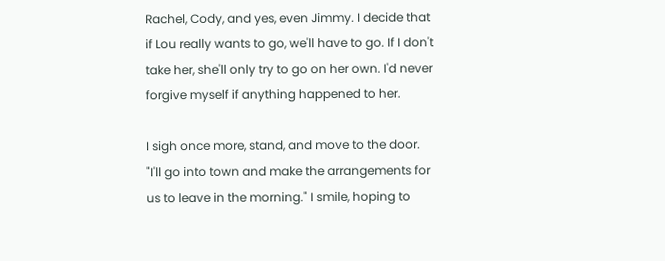Rachel, Cody, and yes, even Jimmy. I decide that if Lou really wants to go, we'll have to go. If I don't take her, she'll only try to go on her own. I'd never forgive myself if anything happened to her.

I sigh once more, stand, and move to the door. "I'll go into town and make the arrangements for us to leave in the morning." I smile, hoping to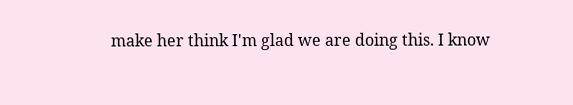make her think I'm glad we are doing this. I know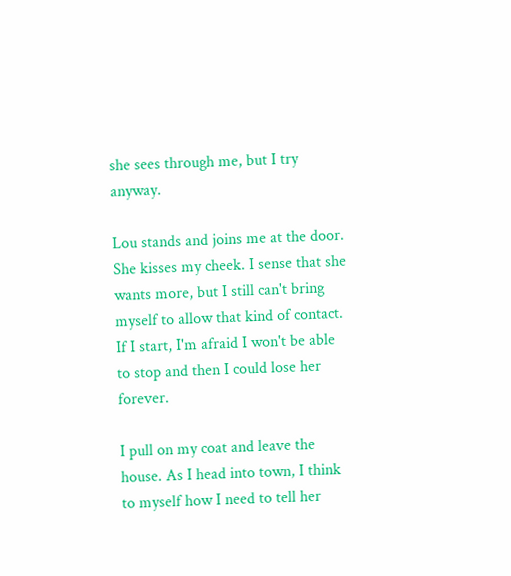she sees through me, but I try anyway.

Lou stands and joins me at the door. She kisses my cheek. I sense that she wants more, but I still can't bring myself to allow that kind of contact. If I start, I'm afraid I won't be able to stop and then I could lose her forever.

I pull on my coat and leave the house. As I head into town, I think to myself how I need to tell her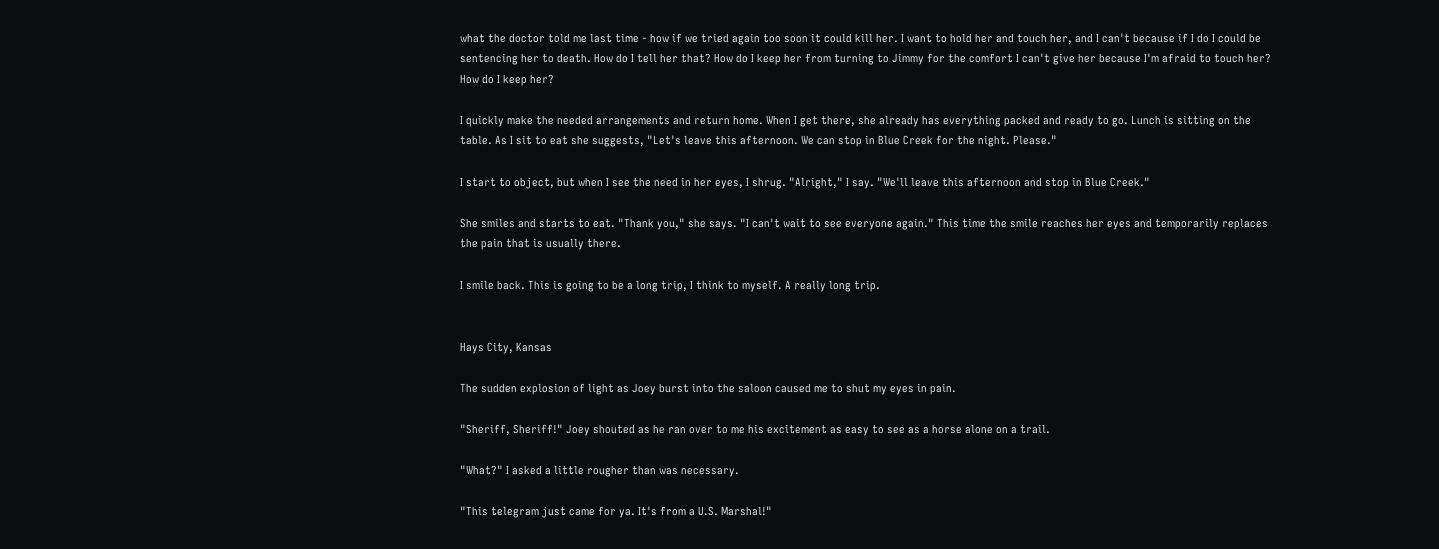what the doctor told me last time - how if we tried again too soon it could kill her. I want to hold her and touch her, and I can't because if I do I could be sentencing her to death. How do I tell her that? How do I keep her from turning to Jimmy for the comfort I can't give her because I'm afraid to touch her? How do I keep her?

I quickly make the needed arrangements and return home. When I get there, she already has everything packed and ready to go. Lunch is sitting on the table. As I sit to eat she suggests, "Let's leave this afternoon. We can stop in Blue Creek for the night. Please."

I start to object, but when I see the need in her eyes, I shrug. "Alright," I say. "We'll leave this afternoon and stop in Blue Creek."

She smiles and starts to eat. "Thank you," she says. "I can't wait to see everyone again." This time the smile reaches her eyes and temporarily replaces the pain that is usually there.

I smile back. This is going to be a long trip, I think to myself. A really long trip.


Hays City, Kansas

The sudden explosion of light as Joey burst into the saloon caused me to shut my eyes in pain.

"Sheriff, Sheriff!" Joey shouted as he ran over to me his excitement as easy to see as a horse alone on a trail.

"What?" I asked a little rougher than was necessary.

"This telegram just came for ya. It's from a U.S. Marshal!"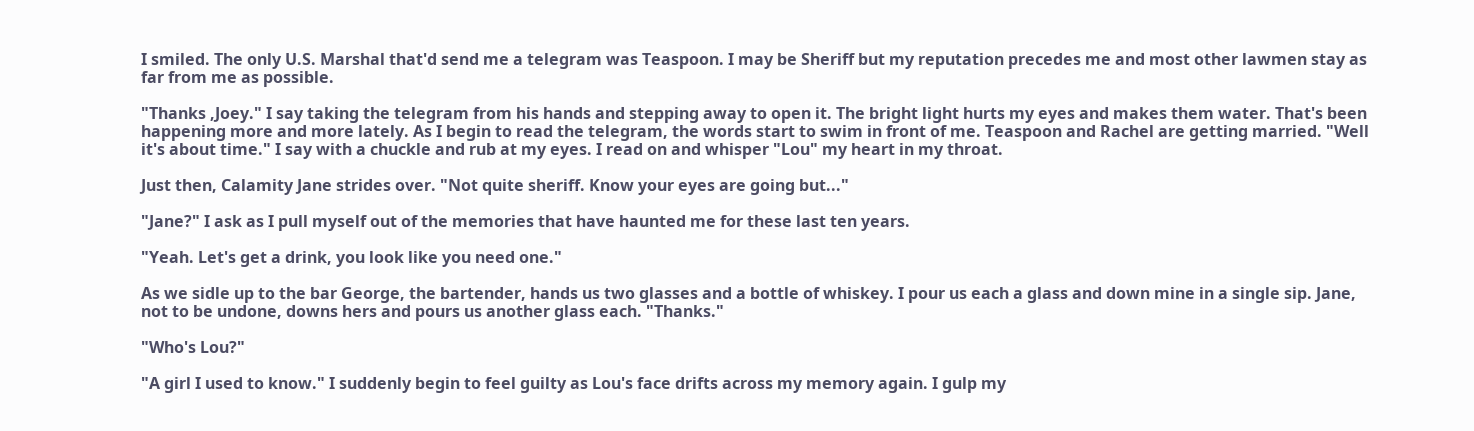I smiled. The only U.S. Marshal that'd send me a telegram was Teaspoon. I may be Sheriff but my reputation precedes me and most other lawmen stay as far from me as possible.

"Thanks ,Joey." I say taking the telegram from his hands and stepping away to open it. The bright light hurts my eyes and makes them water. That's been happening more and more lately. As I begin to read the telegram, the words start to swim in front of me. Teaspoon and Rachel are getting married. "Well it's about time." I say with a chuckle and rub at my eyes. I read on and whisper "Lou" my heart in my throat.

Just then, Calamity Jane strides over. "Not quite sheriff. Know your eyes are going but..."

"Jane?" I ask as I pull myself out of the memories that have haunted me for these last ten years.

"Yeah. Let's get a drink, you look like you need one."

As we sidle up to the bar George, the bartender, hands us two glasses and a bottle of whiskey. I pour us each a glass and down mine in a single sip. Jane, not to be undone, downs hers and pours us another glass each. "Thanks."

"Who's Lou?"

"A girl I used to know." I suddenly begin to feel guilty as Lou's face drifts across my memory again. I gulp my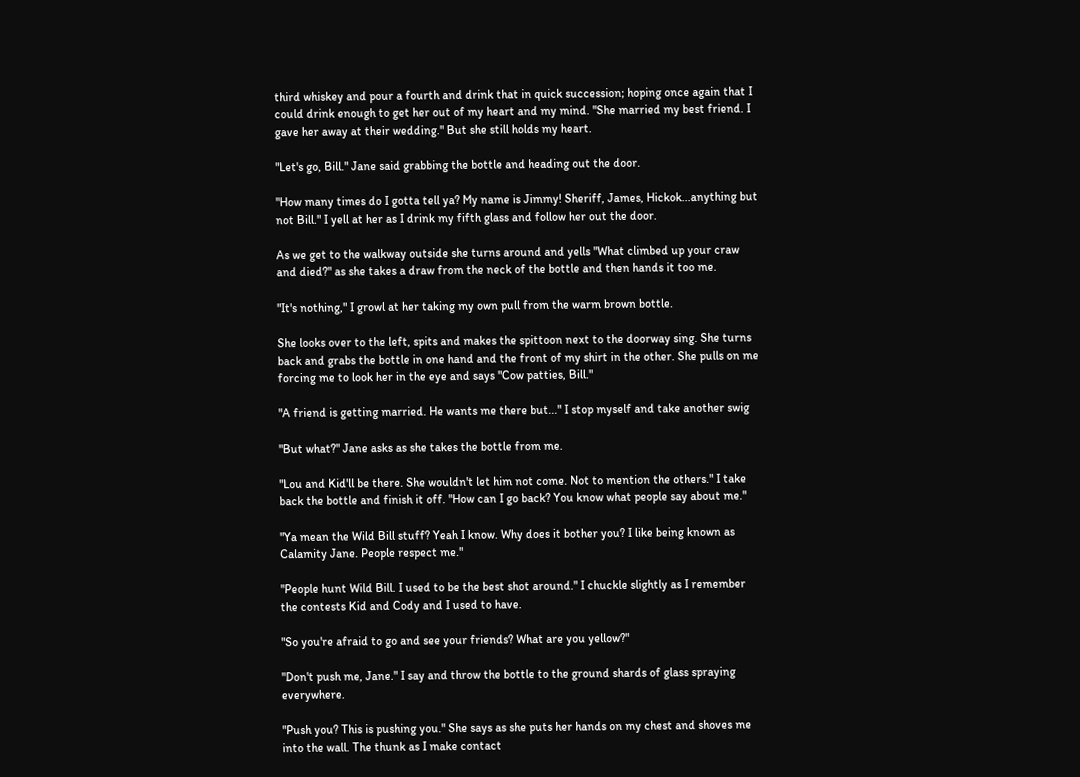third whiskey and pour a fourth and drink that in quick succession; hoping once again that I could drink enough to get her out of my heart and my mind. "She married my best friend. I gave her away at their wedding." But she still holds my heart.

"Let's go, Bill." Jane said grabbing the bottle and heading out the door.

"How many times do I gotta tell ya? My name is Jimmy! Sheriff, James, Hickok...anything but not Bill." I yell at her as I drink my fifth glass and follow her out the door.

As we get to the walkway outside she turns around and yells "What climbed up your craw and died?" as she takes a draw from the neck of the bottle and then hands it too me.

"It's nothing," I growl at her taking my own pull from the warm brown bottle.

She looks over to the left, spits and makes the spittoon next to the doorway sing. She turns back and grabs the bottle in one hand and the front of my shirt in the other. She pulls on me forcing me to look her in the eye and says "Cow patties, Bill."

"A friend is getting married. He wants me there but..." I stop myself and take another swig

"But what?" Jane asks as she takes the bottle from me.

"Lou and Kid'll be there. She wouldn't let him not come. Not to mention the others." I take back the bottle and finish it off. "How can I go back? You know what people say about me."

"Ya mean the Wild Bill stuff? Yeah I know. Why does it bother you? I like being known as Calamity Jane. People respect me."

"People hunt Wild Bill. I used to be the best shot around." I chuckle slightly as I remember the contests Kid and Cody and I used to have.

"So you're afraid to go and see your friends? What are you yellow?"

"Don't push me, Jane." I say and throw the bottle to the ground shards of glass spraying everywhere.

"Push you? This is pushing you." She says as she puts her hands on my chest and shoves me into the wall. The thunk as I make contact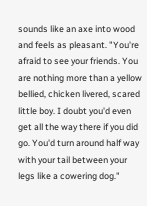sounds like an axe into wood and feels as pleasant. "You're afraid to see your friends. You are nothing more than a yellow bellied, chicken livered, scared little boy. I doubt you'd even get all the way there if you did go. You'd turn around half way with your tail between your legs like a cowering dog."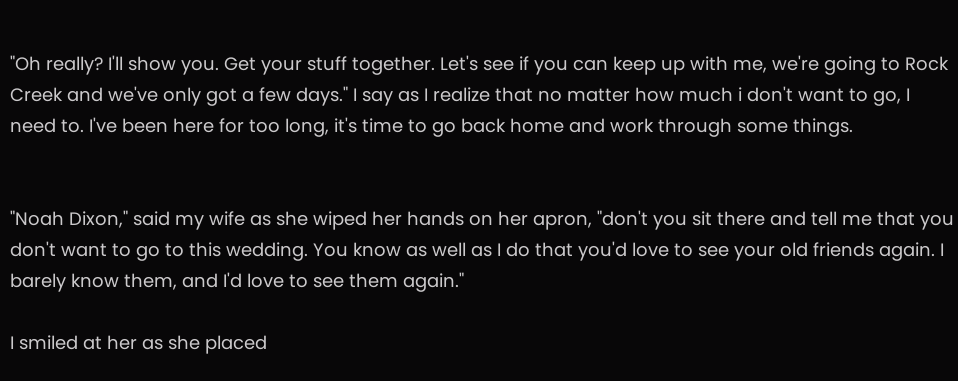"Oh really? I'll show you. Get your stuff together. Let's see if you can keep up with me, we're going to Rock Creek and we've only got a few days." I say as I realize that no matter how much i don't want to go, I need to. I've been here for too long, it's time to go back home and work through some things.


"Noah Dixon," said my wife as she wiped her hands on her apron, "don't you sit there and tell me that you don't want to go to this wedding. You know as well as I do that you'd love to see your old friends again. I barely know them, and I'd love to see them again."

I smiled at her as she placed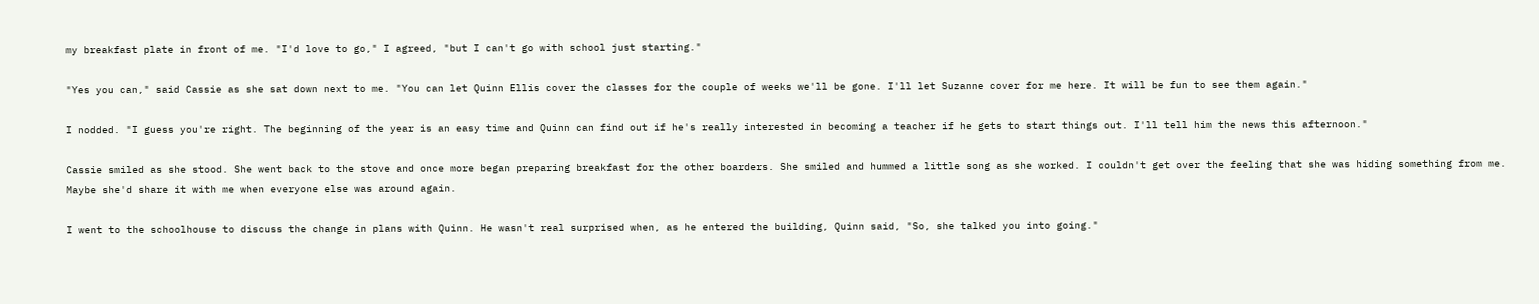my breakfast plate in front of me. "I'd love to go," I agreed, "but I can't go with school just starting."

"Yes you can," said Cassie as she sat down next to me. "You can let Quinn Ellis cover the classes for the couple of weeks we'll be gone. I'll let Suzanne cover for me here. It will be fun to see them again."

I nodded. "I guess you're right. The beginning of the year is an easy time and Quinn can find out if he's really interested in becoming a teacher if he gets to start things out. I'll tell him the news this afternoon."

Cassie smiled as she stood. She went back to the stove and once more began preparing breakfast for the other boarders. She smiled and hummed a little song as she worked. I couldn't get over the feeling that she was hiding something from me. Maybe she'd share it with me when everyone else was around again.

I went to the schoolhouse to discuss the change in plans with Quinn. He wasn't real surprised when, as he entered the building, Quinn said, "So, she talked you into going."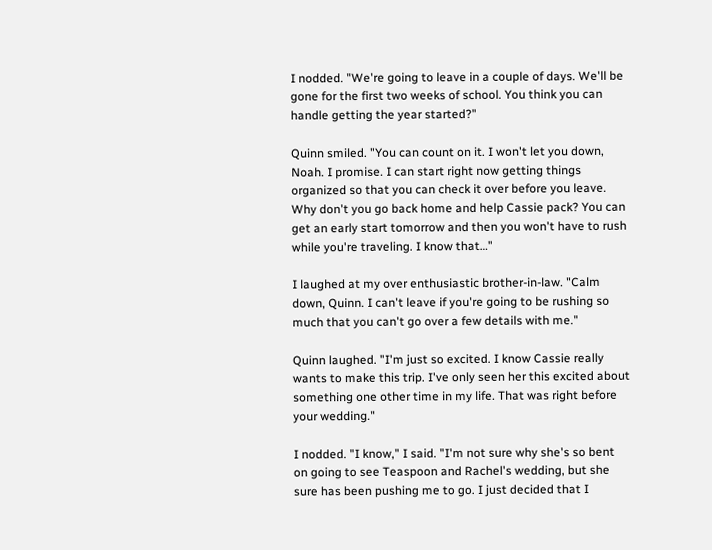I nodded. "We're going to leave in a couple of days. We'll be gone for the first two weeks of school. You think you can handle getting the year started?"

Quinn smiled. "You can count on it. I won't let you down, Noah. I promise. I can start right now getting things organized so that you can check it over before you leave. Why don't you go back home and help Cassie pack? You can get an early start tomorrow and then you won't have to rush while you're traveling. I know that…"

I laughed at my over enthusiastic brother-in-law. "Calm down, Quinn. I can't leave if you're going to be rushing so much that you can't go over a few details with me."

Quinn laughed. "I'm just so excited. I know Cassie really wants to make this trip. I've only seen her this excited about something one other time in my life. That was right before your wedding."

I nodded. "I know," I said. "I'm not sure why she's so bent on going to see Teaspoon and Rachel's wedding, but she sure has been pushing me to go. I just decided that I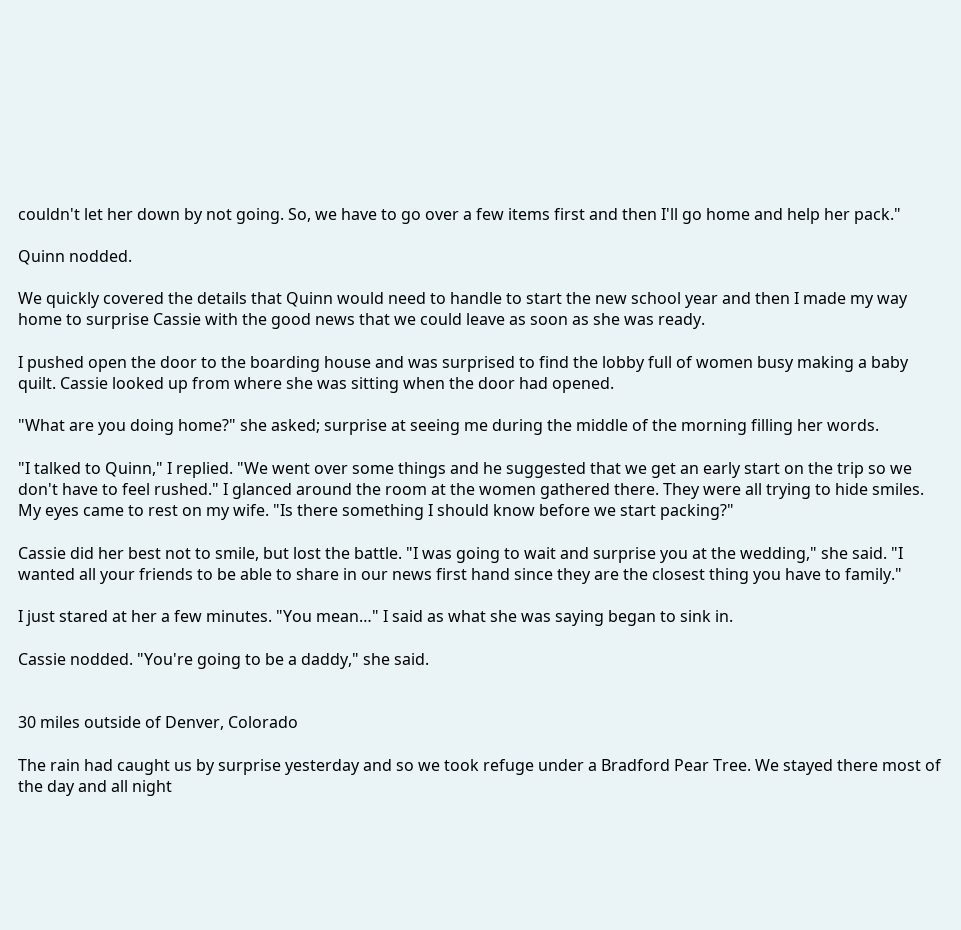couldn't let her down by not going. So, we have to go over a few items first and then I'll go home and help her pack."

Quinn nodded.

We quickly covered the details that Quinn would need to handle to start the new school year and then I made my way home to surprise Cassie with the good news that we could leave as soon as she was ready.

I pushed open the door to the boarding house and was surprised to find the lobby full of women busy making a baby quilt. Cassie looked up from where she was sitting when the door had opened.

"What are you doing home?" she asked; surprise at seeing me during the middle of the morning filling her words.

"I talked to Quinn," I replied. "We went over some things and he suggested that we get an early start on the trip so we don't have to feel rushed." I glanced around the room at the women gathered there. They were all trying to hide smiles. My eyes came to rest on my wife. "Is there something I should know before we start packing?"

Cassie did her best not to smile, but lost the battle. "I was going to wait and surprise you at the wedding," she said. "I wanted all your friends to be able to share in our news first hand since they are the closest thing you have to family."

I just stared at her a few minutes. "You mean…" I said as what she was saying began to sink in.

Cassie nodded. "You're going to be a daddy," she said.


30 miles outside of Denver, Colorado

The rain had caught us by surprise yesterday and so we took refuge under a Bradford Pear Tree. We stayed there most of the day and all night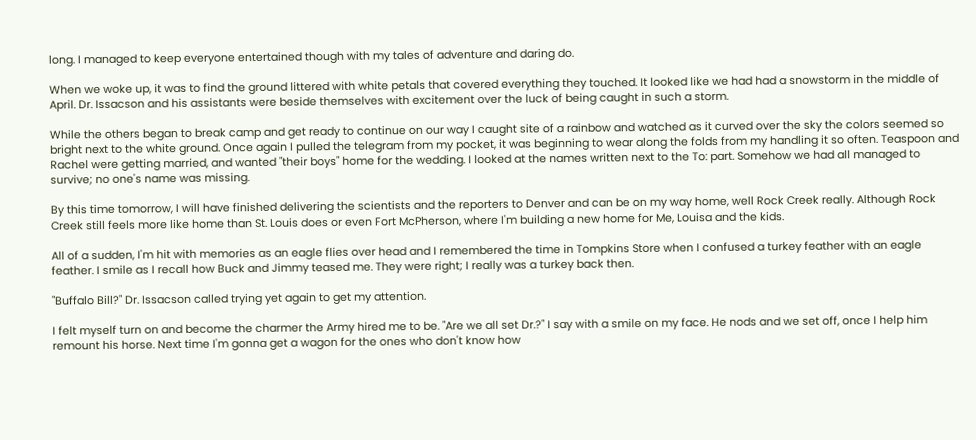long. I managed to keep everyone entertained though with my tales of adventure and daring do.

When we woke up, it was to find the ground littered with white petals that covered everything they touched. It looked like we had had a snowstorm in the middle of April. Dr. Issacson and his assistants were beside themselves with excitement over the luck of being caught in such a storm.

While the others began to break camp and get ready to continue on our way I caught site of a rainbow and watched as it curved over the sky the colors seemed so bright next to the white ground. Once again I pulled the telegram from my pocket, it was beginning to wear along the folds from my handling it so often. Teaspoon and Rachel were getting married, and wanted "their boys" home for the wedding. I looked at the names written next to the To: part. Somehow we had all managed to survive; no one's name was missing.

By this time tomorrow, I will have finished delivering the scientists and the reporters to Denver and can be on my way home, well Rock Creek really. Although Rock Creek still feels more like home than St. Louis does or even Fort McPherson, where I'm building a new home for Me, Louisa and the kids.

All of a sudden, I'm hit with memories as an eagle flies over head and I remembered the time in Tompkins Store when I confused a turkey feather with an eagle feather. I smile as I recall how Buck and Jimmy teased me. They were right; I really was a turkey back then.

"Buffalo Bill?" Dr. Issacson called trying yet again to get my attention.

I felt myself turn on and become the charmer the Army hired me to be. "Are we all set Dr.?" I say with a smile on my face. He nods and we set off, once I help him remount his horse. Next time I'm gonna get a wagon for the ones who don't know how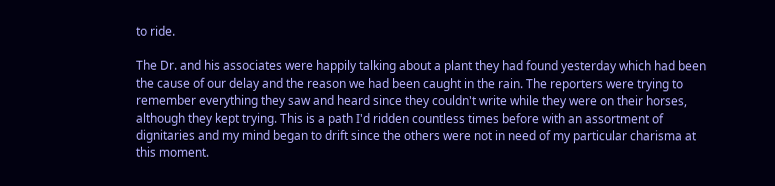to ride.

The Dr. and his associates were happily talking about a plant they had found yesterday which had been the cause of our delay and the reason we had been caught in the rain. The reporters were trying to remember everything they saw and heard since they couldn't write while they were on their horses, although they kept trying. This is a path I'd ridden countless times before with an assortment of dignitaries and my mind began to drift since the others were not in need of my particular charisma at this moment.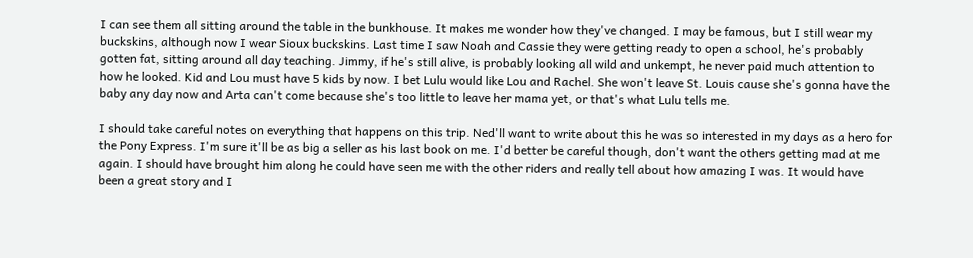I can see them all sitting around the table in the bunkhouse. It makes me wonder how they've changed. I may be famous, but I still wear my buckskins, although now I wear Sioux buckskins. Last time I saw Noah and Cassie they were getting ready to open a school, he's probably gotten fat, sitting around all day teaching. Jimmy, if he's still alive, is probably looking all wild and unkempt, he never paid much attention to how he looked. Kid and Lou must have 5 kids by now. I bet Lulu would like Lou and Rachel. She won't leave St. Louis cause she's gonna have the baby any day now and Arta can't come because she's too little to leave her mama yet, or that's what Lulu tells me.

I should take careful notes on everything that happens on this trip. Ned'll want to write about this he was so interested in my days as a hero for the Pony Express. I'm sure it'll be as big a seller as his last book on me. I'd better be careful though, don't want the others getting mad at me again. I should have brought him along he could have seen me with the other riders and really tell about how amazing I was. It would have been a great story and I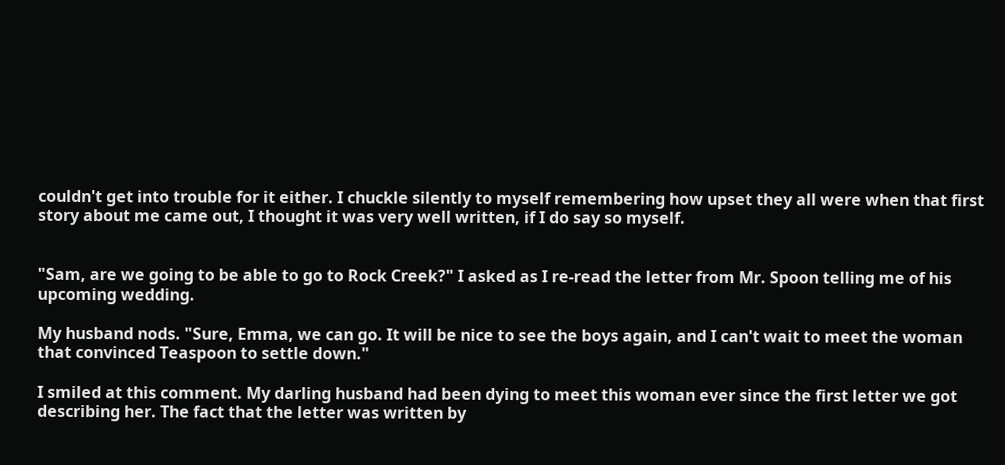couldn't get into trouble for it either. I chuckle silently to myself remembering how upset they all were when that first story about me came out, I thought it was very well written, if I do say so myself.


"Sam, are we going to be able to go to Rock Creek?" I asked as I re-read the letter from Mr. Spoon telling me of his upcoming wedding.

My husband nods. "Sure, Emma, we can go. It will be nice to see the boys again, and I can't wait to meet the woman that convinced Teaspoon to settle down."

I smiled at this comment. My darling husband had been dying to meet this woman ever since the first letter we got describing her. The fact that the letter was written by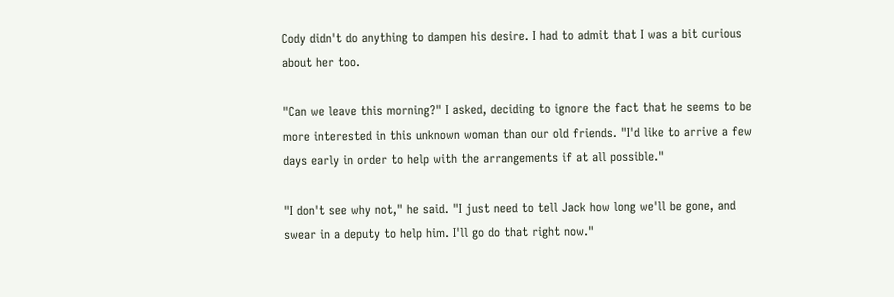Cody didn't do anything to dampen his desire. I had to admit that I was a bit curious about her too.

"Can we leave this morning?" I asked, deciding to ignore the fact that he seems to be more interested in this unknown woman than our old friends. "I'd like to arrive a few days early in order to help with the arrangements if at all possible."

"I don't see why not," he said. "I just need to tell Jack how long we'll be gone, and swear in a deputy to help him. I'll go do that right now."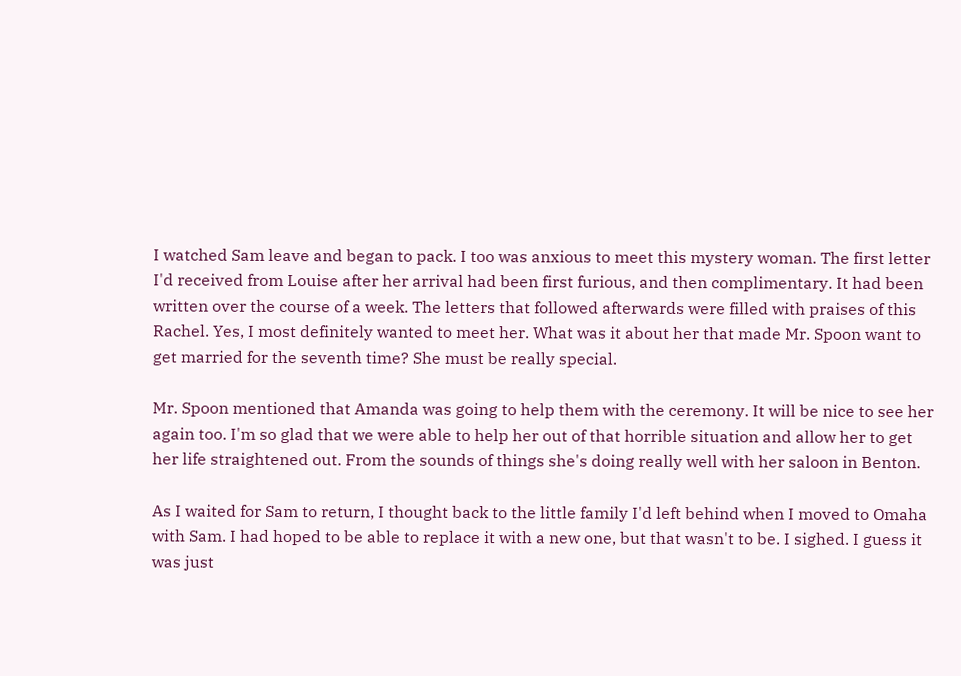I watched Sam leave and began to pack. I too was anxious to meet this mystery woman. The first letter I'd received from Louise after her arrival had been first furious, and then complimentary. It had been written over the course of a week. The letters that followed afterwards were filled with praises of this Rachel. Yes, I most definitely wanted to meet her. What was it about her that made Mr. Spoon want to get married for the seventh time? She must be really special.

Mr. Spoon mentioned that Amanda was going to help them with the ceremony. It will be nice to see her again too. I'm so glad that we were able to help her out of that horrible situation and allow her to get her life straightened out. From the sounds of things she's doing really well with her saloon in Benton.

As I waited for Sam to return, I thought back to the little family I'd left behind when I moved to Omaha with Sam. I had hoped to be able to replace it with a new one, but that wasn't to be. I sighed. I guess it was just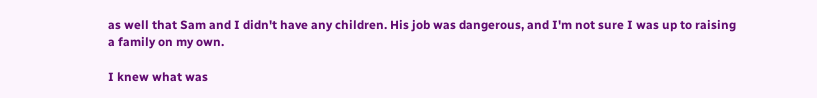as well that Sam and I didn't have any children. His job was dangerous, and I'm not sure I was up to raising a family on my own.

I knew what was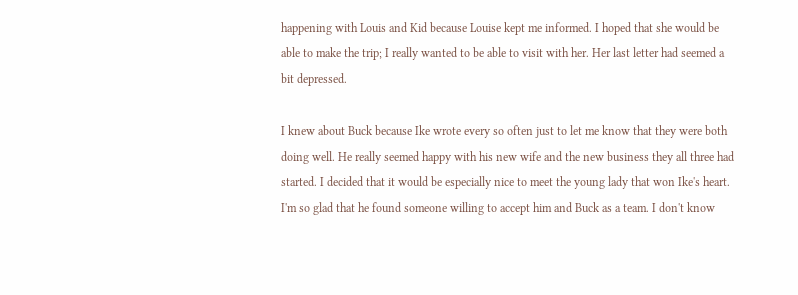happening with Louis and Kid because Louise kept me informed. I hoped that she would be able to make the trip; I really wanted to be able to visit with her. Her last letter had seemed a bit depressed.

I knew about Buck because Ike wrote every so often just to let me know that they were both doing well. He really seemed happy with his new wife and the new business they all three had started. I decided that it would be especially nice to meet the young lady that won Ike's heart. I'm so glad that he found someone willing to accept him and Buck as a team. I don't know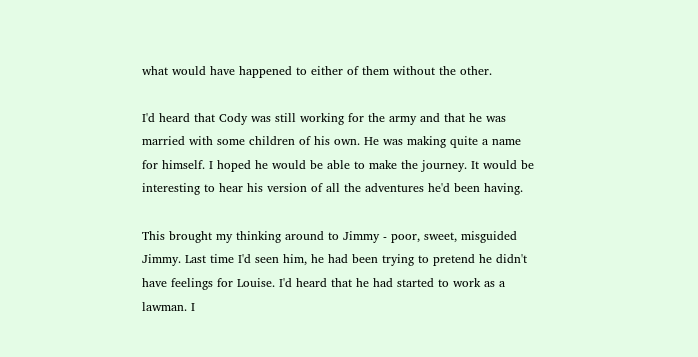what would have happened to either of them without the other.

I'd heard that Cody was still working for the army and that he was married with some children of his own. He was making quite a name for himself. I hoped he would be able to make the journey. It would be interesting to hear his version of all the adventures he'd been having.

This brought my thinking around to Jimmy - poor, sweet, misguided Jimmy. Last time I'd seen him, he had been trying to pretend he didn't have feelings for Louise. I'd heard that he had started to work as a lawman. I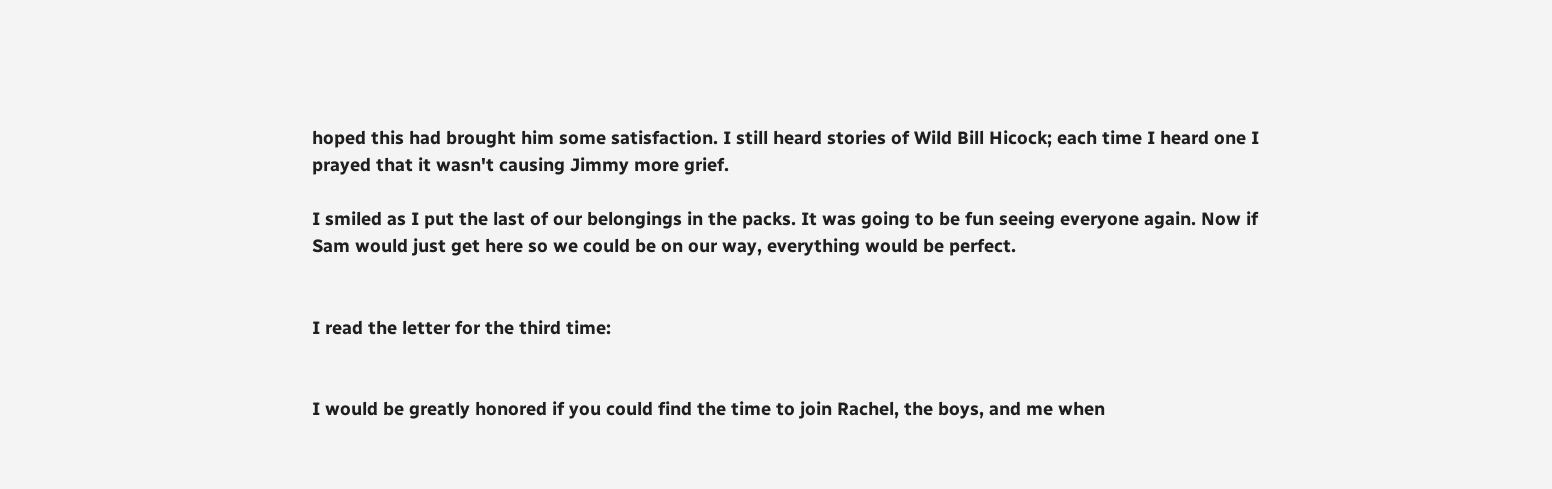hoped this had brought him some satisfaction. I still heard stories of Wild Bill Hicock; each time I heard one I prayed that it wasn't causing Jimmy more grief.

I smiled as I put the last of our belongings in the packs. It was going to be fun seeing everyone again. Now if Sam would just get here so we could be on our way, everything would be perfect.


I read the letter for the third time:


I would be greatly honored if you could find the time to join Rachel, the boys, and me when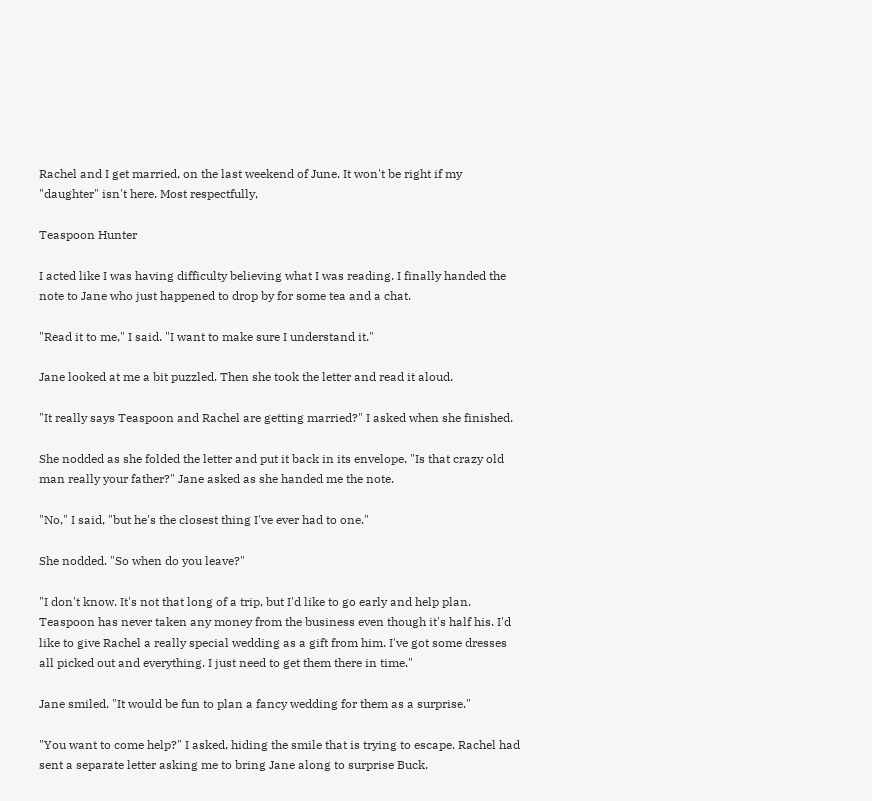Rachel and I get married, on the last weekend of June. It won't be right if my "daughter" isn't here. Most respectfully,

Teaspoon Hunter

I acted like I was having difficulty believing what I was reading. I finally handed the note to Jane who just happened to drop by for some tea and a chat.

"Read it to me," I said. "I want to make sure I understand it."

Jane looked at me a bit puzzled. Then she took the letter and read it aloud.

"It really says Teaspoon and Rachel are getting married?" I asked when she finished.

She nodded as she folded the letter and put it back in its envelope. "Is that crazy old man really your father?" Jane asked as she handed me the note.

"No," I said, "but he's the closest thing I've ever had to one."

She nodded. "So when do you leave?"

"I don't know. It's not that long of a trip, but I'd like to go early and help plan. Teaspoon has never taken any money from the business even though it's half his. I'd like to give Rachel a really special wedding as a gift from him. I've got some dresses all picked out and everything. I just need to get them there in time."

Jane smiled. "It would be fun to plan a fancy wedding for them as a surprise."

"You want to come help?" I asked, hiding the smile that is trying to escape. Rachel had sent a separate letter asking me to bring Jane along to surprise Buck.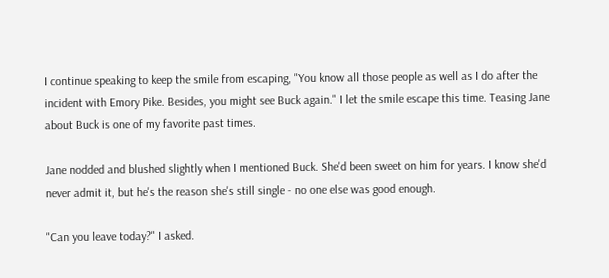I continue speaking to keep the smile from escaping, "You know all those people as well as I do after the incident with Emory Pike. Besides, you might see Buck again." I let the smile escape this time. Teasing Jane about Buck is one of my favorite past times.

Jane nodded and blushed slightly when I mentioned Buck. She'd been sweet on him for years. I know she'd never admit it, but he's the reason she's still single - no one else was good enough.

"Can you leave today?" I asked.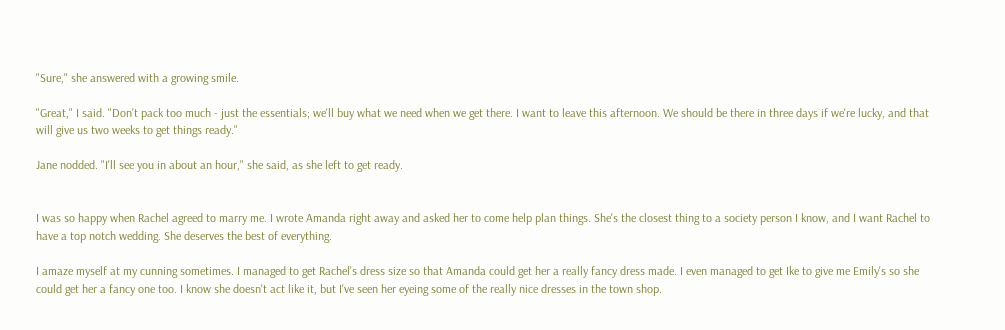"Sure," she answered with a growing smile.

"Great," I said. "Don't pack too much - just the essentials; we'll buy what we need when we get there. I want to leave this afternoon. We should be there in three days if we're lucky, and that will give us two weeks to get things ready."

Jane nodded. "I'll see you in about an hour," she said, as she left to get ready.


I was so happy when Rachel agreed to marry me. I wrote Amanda right away and asked her to come help plan things. She's the closest thing to a society person I know, and I want Rachel to have a top notch wedding. She deserves the best of everything.

I amaze myself at my cunning sometimes. I managed to get Rachel's dress size so that Amanda could get her a really fancy dress made. I even managed to get Ike to give me Emily's so she could get her a fancy one too. I know she doesn't act like it, but I've seen her eyeing some of the really nice dresses in the town shop.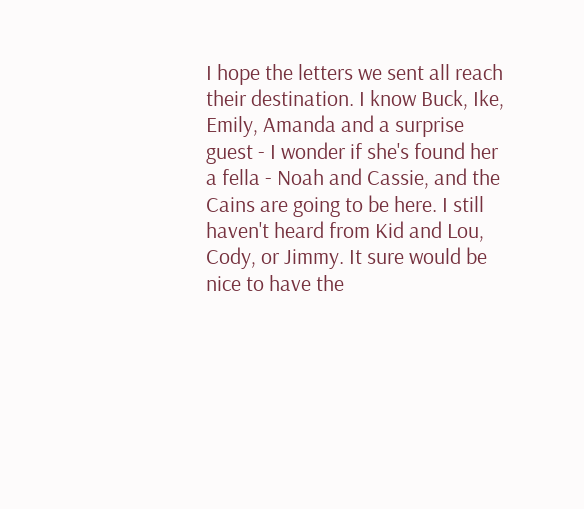I hope the letters we sent all reach their destination. I know Buck, Ike, Emily, Amanda and a surprise guest - I wonder if she's found her a fella - Noah and Cassie, and the Cains are going to be here. I still haven't heard from Kid and Lou, Cody, or Jimmy. It sure would be nice to have the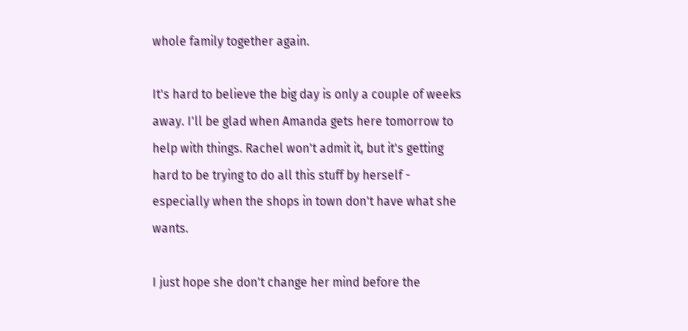whole family together again.

It's hard to believe the big day is only a couple of weeks away. I'll be glad when Amanda gets here tomorrow to help with things. Rachel won't admit it, but it's getting hard to be trying to do all this stuff by herself - especially when the shops in town don't have what she wants.

I just hope she don't change her mind before the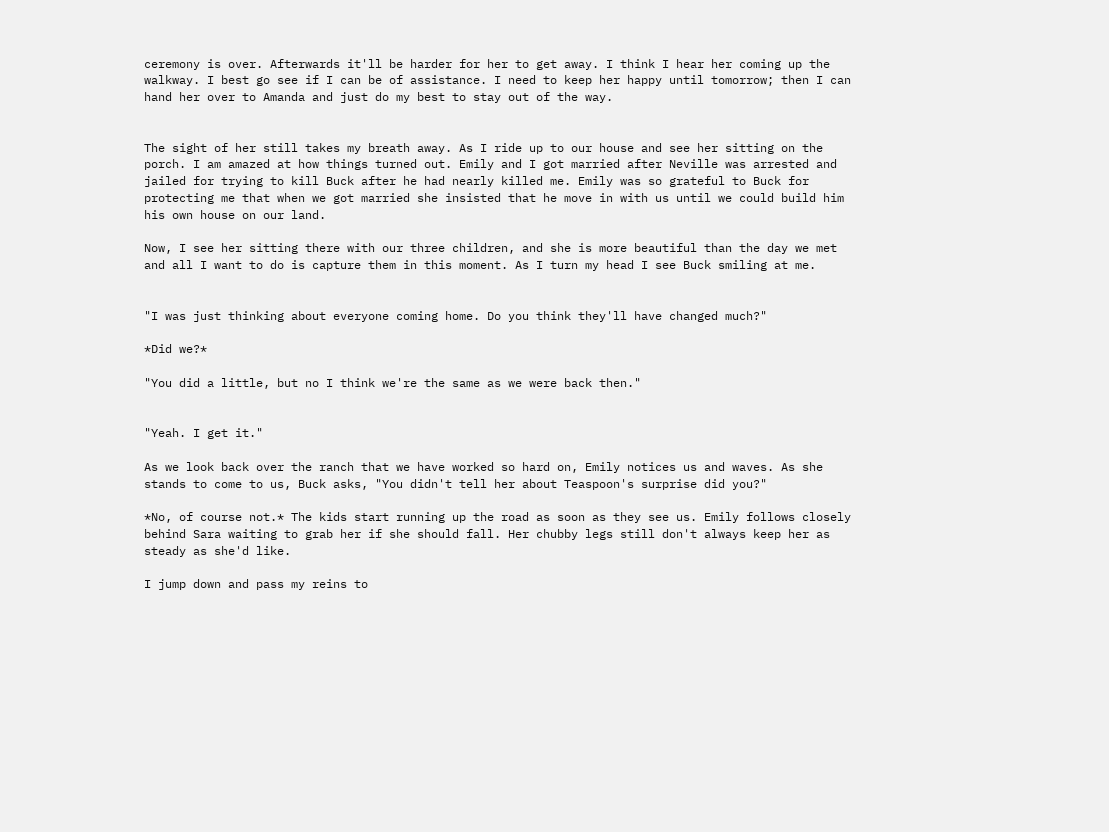ceremony is over. Afterwards it'll be harder for her to get away. I think I hear her coming up the walkway. I best go see if I can be of assistance. I need to keep her happy until tomorrow; then I can hand her over to Amanda and just do my best to stay out of the way.


The sight of her still takes my breath away. As I ride up to our house and see her sitting on the porch. I am amazed at how things turned out. Emily and I got married after Neville was arrested and jailed for trying to kill Buck after he had nearly killed me. Emily was so grateful to Buck for protecting me that when we got married she insisted that he move in with us until we could build him his own house on our land.

Now, I see her sitting there with our three children, and she is more beautiful than the day we met and all I want to do is capture them in this moment. As I turn my head I see Buck smiling at me.


"I was just thinking about everyone coming home. Do you think they'll have changed much?"

*Did we?*

"You did a little, but no I think we're the same as we were back then."


"Yeah. I get it."

As we look back over the ranch that we have worked so hard on, Emily notices us and waves. As she stands to come to us, Buck asks, "You didn't tell her about Teaspoon's surprise did you?"

*No, of course not.* The kids start running up the road as soon as they see us. Emily follows closely behind Sara waiting to grab her if she should fall. Her chubby legs still don't always keep her as steady as she'd like.

I jump down and pass my reins to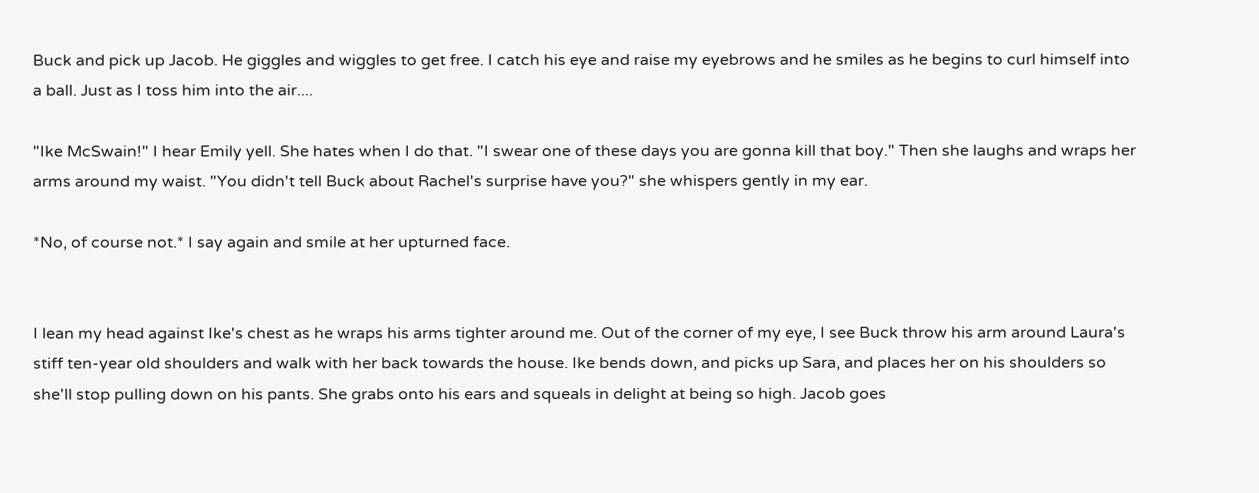Buck and pick up Jacob. He giggles and wiggles to get free. I catch his eye and raise my eyebrows and he smiles as he begins to curl himself into a ball. Just as I toss him into the air....

"Ike McSwain!" I hear Emily yell. She hates when I do that. "I swear one of these days you are gonna kill that boy." Then she laughs and wraps her arms around my waist. "You didn't tell Buck about Rachel's surprise have you?" she whispers gently in my ear.

*No, of course not.* I say again and smile at her upturned face.


I lean my head against Ike's chest as he wraps his arms tighter around me. Out of the corner of my eye, I see Buck throw his arm around Laura's stiff ten-year old shoulders and walk with her back towards the house. Ike bends down, and picks up Sara, and places her on his shoulders so she'll stop pulling down on his pants. She grabs onto his ears and squeals in delight at being so high. Jacob goes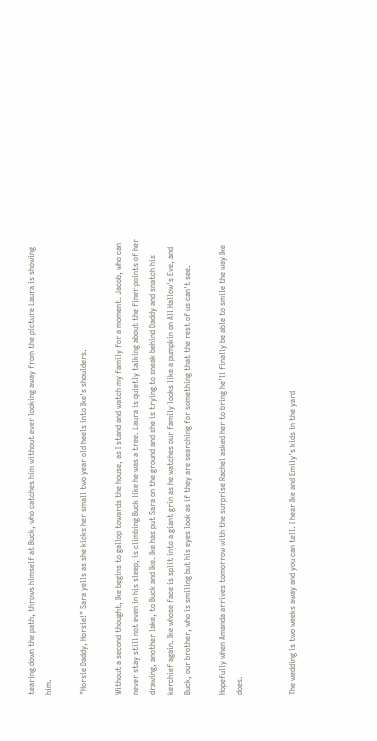tearing down the path, throws himself at Buck, who catches him without ever looking away from the picture Laura is showing him.

"Horsie Daddy, Horsie!" Sara yells as she kicks her small two year old heels into Ike's shoulders.

Without a second thought, Ike begins to gallop towards the house, as I stand and watch my family for a moment. Jacob, who can never stay still not even in his sleep, is climbing Buck like he was a tree. Laura is quietly talking about the finer points of her drawing, another lake, to Buck and Ike. Ike has put Sara on the ground and she is trying to sneak behind Daddy and snatch his kerchief again. Ike whose face is split into a giant grin as he watches our family looks like a pumpkin on All Hallow's Eve, and Buck, our brother, who is smiling but his eyes look as if they are searching for something that the rest of us can't see.

Hopefully when Amanda arrives tomorrow with the surprise Rachel asked her to bring he'll finally be able to smile the way Ike does.


The wedding is two weeks away and you can tell. I hear Ike and Emily's kids in the yard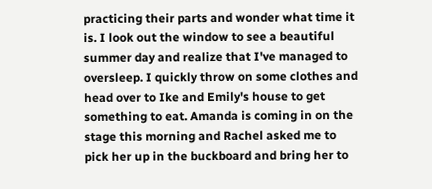practicing their parts and wonder what time it is. I look out the window to see a beautiful summer day and realize that I've managed to oversleep. I quickly throw on some clothes and head over to Ike and Emily's house to get something to eat. Amanda is coming in on the stage this morning and Rachel asked me to pick her up in the buckboard and bring her to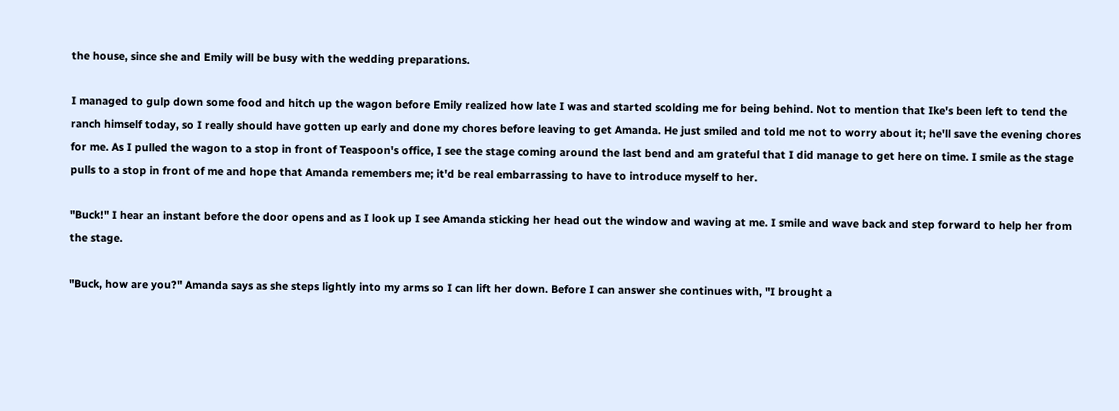the house, since she and Emily will be busy with the wedding preparations.

I managed to gulp down some food and hitch up the wagon before Emily realized how late I was and started scolding me for being behind. Not to mention that Ike's been left to tend the ranch himself today, so I really should have gotten up early and done my chores before leaving to get Amanda. He just smiled and told me not to worry about it; he'll save the evening chores for me. As I pulled the wagon to a stop in front of Teaspoon's office, I see the stage coming around the last bend and am grateful that I did manage to get here on time. I smile as the stage pulls to a stop in front of me and hope that Amanda remembers me; it'd be real embarrassing to have to introduce myself to her.

"Buck!" I hear an instant before the door opens and as I look up I see Amanda sticking her head out the window and waving at me. I smile and wave back and step forward to help her from the stage.

"Buck, how are you?" Amanda says as she steps lightly into my arms so I can lift her down. Before I can answer she continues with, "I brought a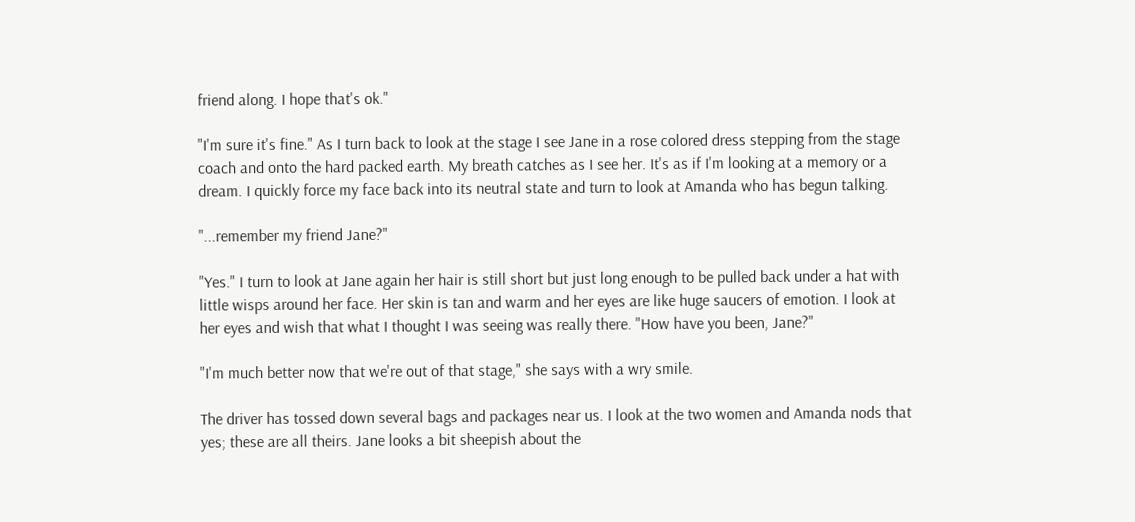friend along. I hope that's ok."

"I'm sure it's fine." As I turn back to look at the stage I see Jane in a rose colored dress stepping from the stage coach and onto the hard packed earth. My breath catches as I see her. It's as if I'm looking at a memory or a dream. I quickly force my face back into its neutral state and turn to look at Amanda who has begun talking.

"...remember my friend Jane?"

"Yes." I turn to look at Jane again her hair is still short but just long enough to be pulled back under a hat with little wisps around her face. Her skin is tan and warm and her eyes are like huge saucers of emotion. I look at her eyes and wish that what I thought I was seeing was really there. "How have you been, Jane?"

"I'm much better now that we're out of that stage," she says with a wry smile.

The driver has tossed down several bags and packages near us. I look at the two women and Amanda nods that yes; these are all theirs. Jane looks a bit sheepish about the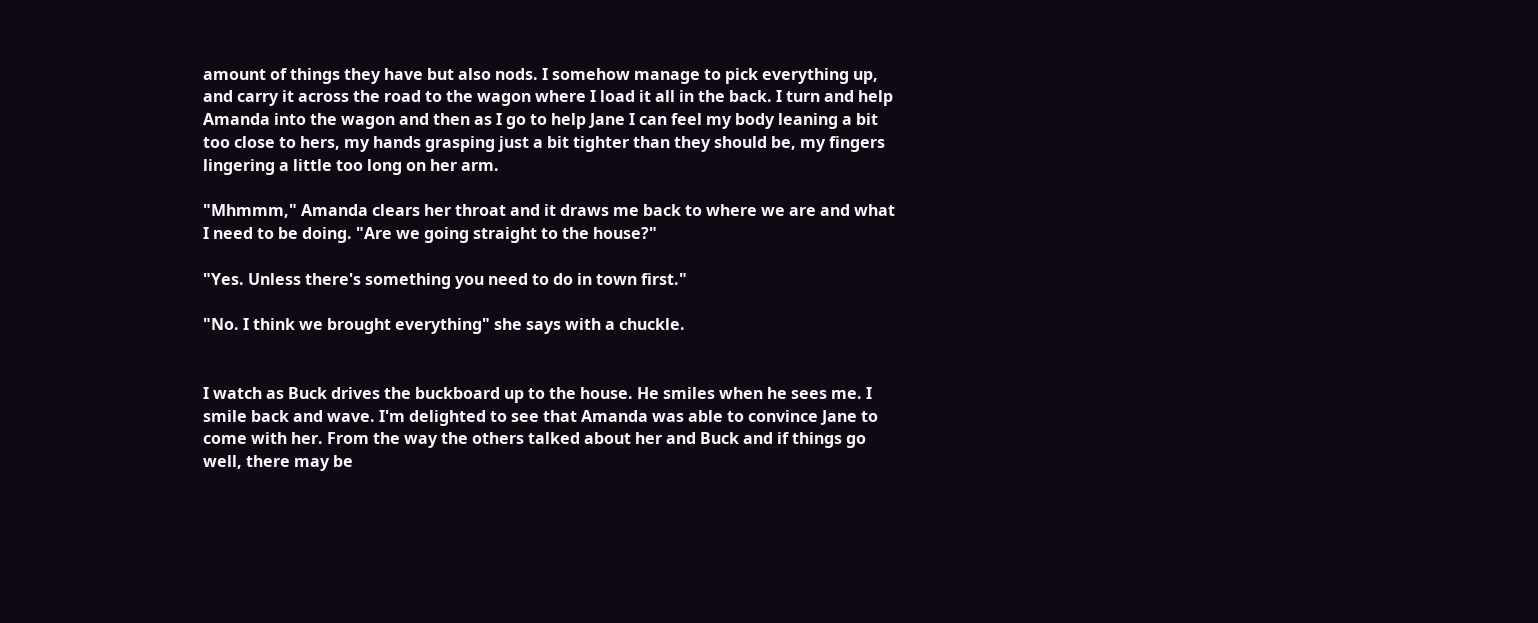amount of things they have but also nods. I somehow manage to pick everything up, and carry it across the road to the wagon where I load it all in the back. I turn and help Amanda into the wagon and then as I go to help Jane I can feel my body leaning a bit too close to hers, my hands grasping just a bit tighter than they should be, my fingers lingering a little too long on her arm.

"Mhmmm," Amanda clears her throat and it draws me back to where we are and what I need to be doing. "Are we going straight to the house?"

"Yes. Unless there's something you need to do in town first."

"No. I think we brought everything" she says with a chuckle.


I watch as Buck drives the buckboard up to the house. He smiles when he sees me. I smile back and wave. I'm delighted to see that Amanda was able to convince Jane to come with her. From the way the others talked about her and Buck and if things go well, there may be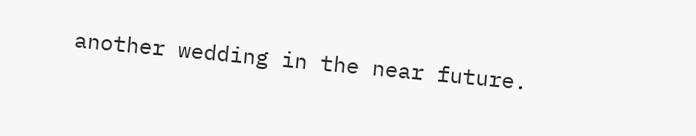another wedding in the near future.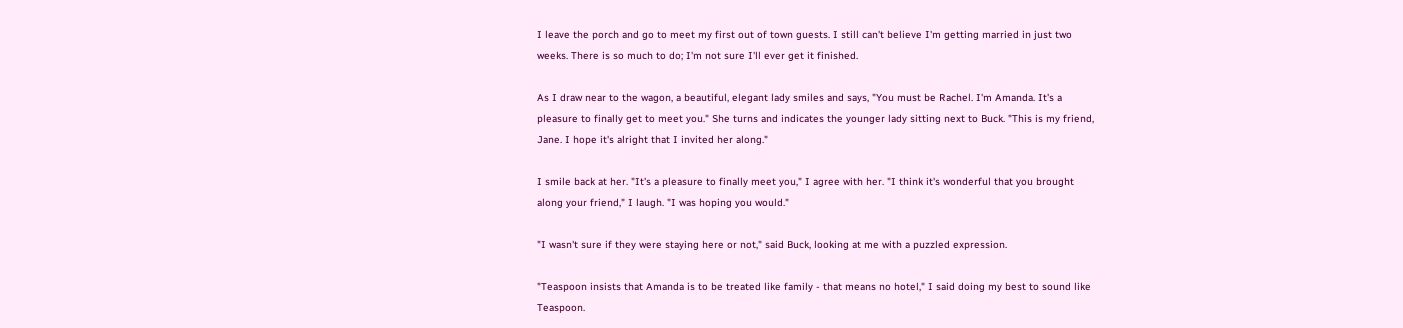I leave the porch and go to meet my first out of town guests. I still can't believe I'm getting married in just two weeks. There is so much to do; I'm not sure I'll ever get it finished.

As I draw near to the wagon, a beautiful, elegant lady smiles and says, "You must be Rachel. I'm Amanda. It's a pleasure to finally get to meet you." She turns and indicates the younger lady sitting next to Buck. "This is my friend, Jane. I hope it's alright that I invited her along."

I smile back at her. "It's a pleasure to finally meet you," I agree with her. "I think it's wonderful that you brought along your friend," I laugh. "I was hoping you would."

"I wasn't sure if they were staying here or not," said Buck, looking at me with a puzzled expression.

"Teaspoon insists that Amanda is to be treated like family - that means no hotel," I said doing my best to sound like Teaspoon.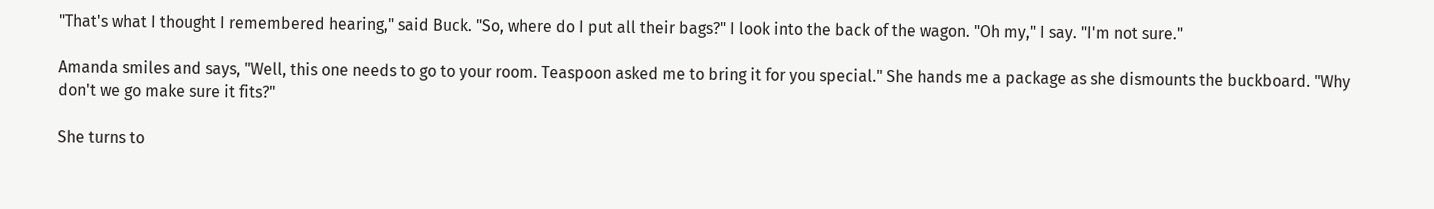"That's what I thought I remembered hearing," said Buck. "So, where do I put all their bags?" I look into the back of the wagon. "Oh my," I say. "I'm not sure."

Amanda smiles and says, "Well, this one needs to go to your room. Teaspoon asked me to bring it for you special." She hands me a package as she dismounts the buckboard. "Why don't we go make sure it fits?"

She turns to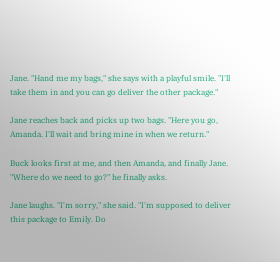Jane. "Hand me my bags," she says with a playful smile. "I'll take them in and you can go deliver the other package."

Jane reaches back and picks up two bags. "Here you go, Amanda. I'll wait and bring mine in when we return."

Buck looks first at me, and then Amanda, and finally Jane. "Where do we need to go?" he finally asks.

Jane laughs. "I'm sorry," she said. "I'm supposed to deliver this package to Emily. Do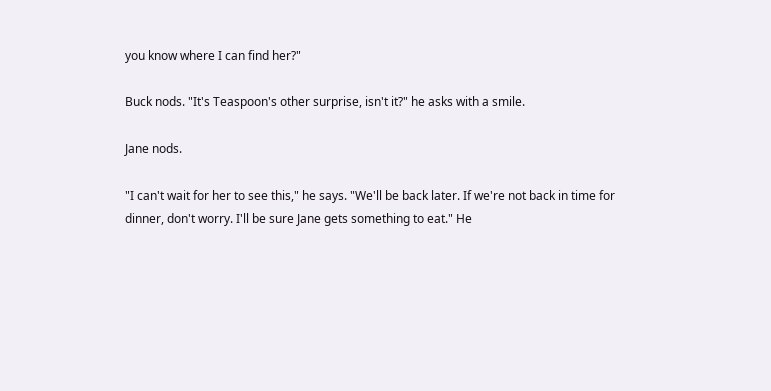you know where I can find her?"

Buck nods. "It's Teaspoon's other surprise, isn't it?" he asks with a smile.

Jane nods.

"I can't wait for her to see this," he says. "We'll be back later. If we're not back in time for dinner, don't worry. I'll be sure Jane gets something to eat." He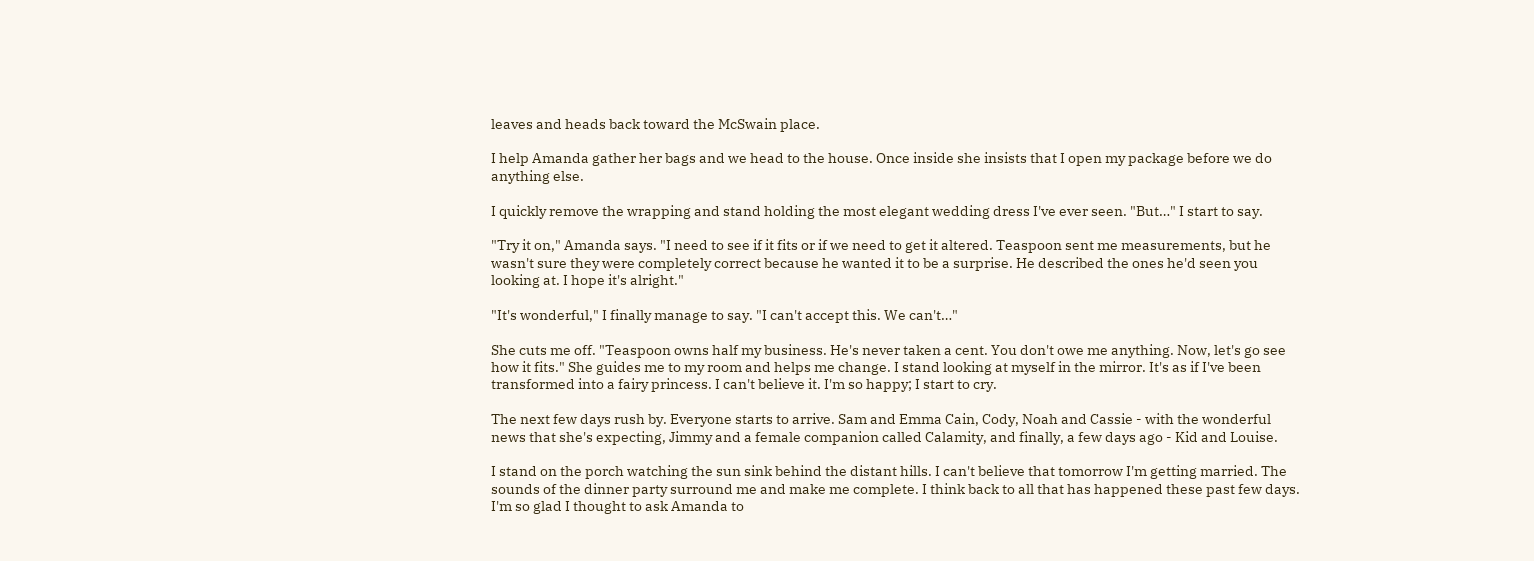leaves and heads back toward the McSwain place.

I help Amanda gather her bags and we head to the house. Once inside she insists that I open my package before we do anything else.

I quickly remove the wrapping and stand holding the most elegant wedding dress I've ever seen. "But…" I start to say.

"Try it on," Amanda says. "I need to see if it fits or if we need to get it altered. Teaspoon sent me measurements, but he wasn't sure they were completely correct because he wanted it to be a surprise. He described the ones he'd seen you looking at. I hope it's alright."

"It's wonderful," I finally manage to say. "I can't accept this. We can't…"

She cuts me off. "Teaspoon owns half my business. He's never taken a cent. You don't owe me anything. Now, let's go see how it fits." She guides me to my room and helps me change. I stand looking at myself in the mirror. It's as if I've been transformed into a fairy princess. I can't believe it. I'm so happy; I start to cry.

The next few days rush by. Everyone starts to arrive. Sam and Emma Cain, Cody, Noah and Cassie - with the wonderful news that she's expecting, Jimmy and a female companion called Calamity, and finally, a few days ago - Kid and Louise.

I stand on the porch watching the sun sink behind the distant hills. I can't believe that tomorrow I'm getting married. The sounds of the dinner party surround me and make me complete. I think back to all that has happened these past few days. I'm so glad I thought to ask Amanda to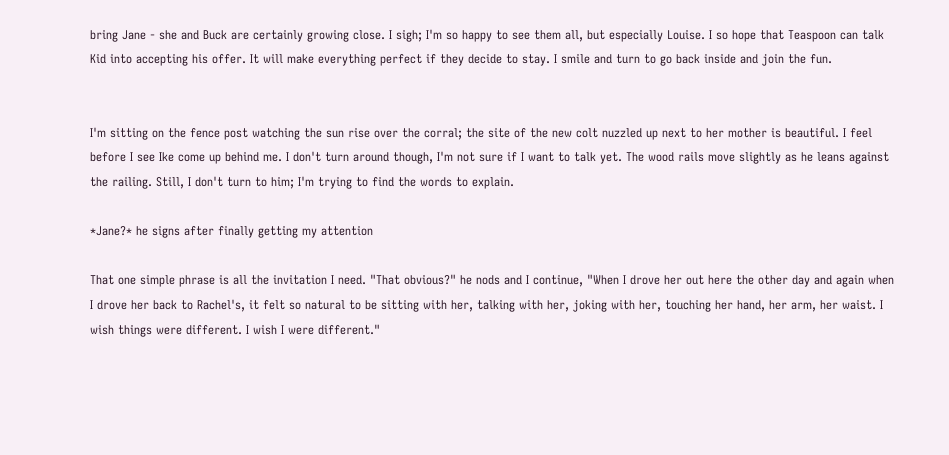bring Jane - she and Buck are certainly growing close. I sigh; I'm so happy to see them all, but especially Louise. I so hope that Teaspoon can talk Kid into accepting his offer. It will make everything perfect if they decide to stay. I smile and turn to go back inside and join the fun.


I'm sitting on the fence post watching the sun rise over the corral; the site of the new colt nuzzled up next to her mother is beautiful. I feel before I see Ike come up behind me. I don't turn around though, I'm not sure if I want to talk yet. The wood rails move slightly as he leans against the railing. Still, I don't turn to him; I'm trying to find the words to explain.

*Jane?* he signs after finally getting my attention

That one simple phrase is all the invitation I need. "That obvious?" he nods and I continue, "When I drove her out here the other day and again when I drove her back to Rachel's, it felt so natural to be sitting with her, talking with her, joking with her, touching her hand, her arm, her waist. I wish things were different. I wish I were different."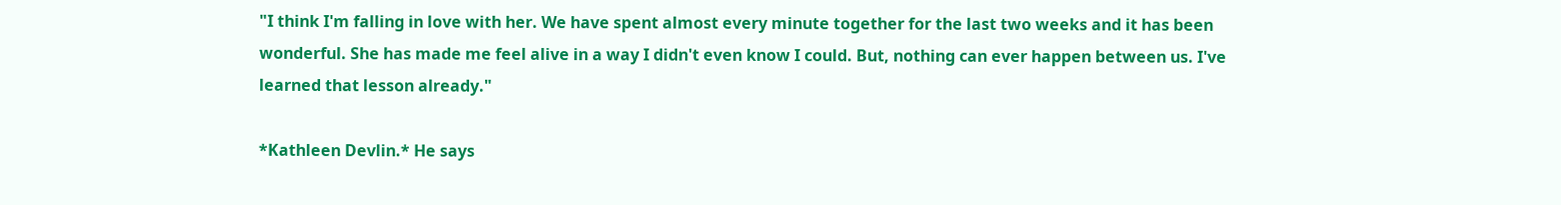"I think I'm falling in love with her. We have spent almost every minute together for the last two weeks and it has been wonderful. She has made me feel alive in a way I didn't even know I could. But, nothing can ever happen between us. I've learned that lesson already."

*Kathleen Devlin.* He says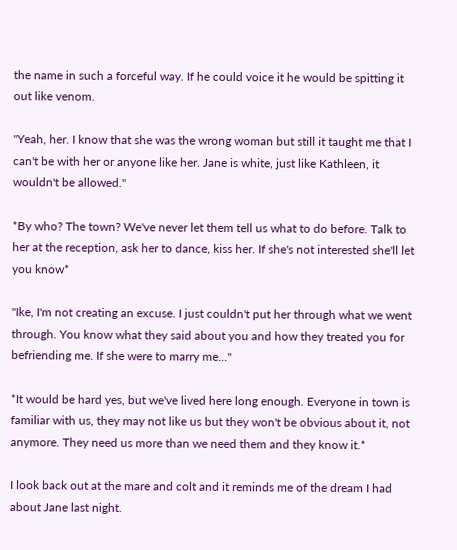the name in such a forceful way. If he could voice it he would be spitting it out like venom.

"Yeah, her. I know that she was the wrong woman but still it taught me that I can't be with her or anyone like her. Jane is white, just like Kathleen, it wouldn't be allowed."

*By who? The town? We've never let them tell us what to do before. Talk to her at the reception, ask her to dance, kiss her. If she's not interested she'll let you know*

"Ike, I'm not creating an excuse. I just couldn't put her through what we went through. You know what they said about you and how they treated you for befriending me. If she were to marry me..."

*It would be hard yes, but we've lived here long enough. Everyone in town is familiar with us, they may not like us but they won't be obvious about it, not anymore. They need us more than we need them and they know it.*

I look back out at the mare and colt and it reminds me of the dream I had about Jane last night.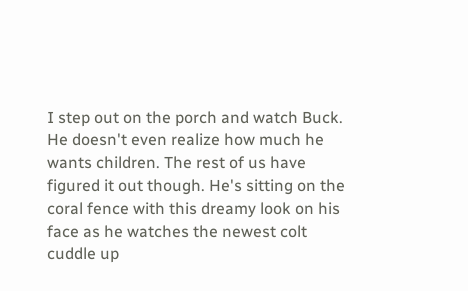I step out on the porch and watch Buck. He doesn't even realize how much he wants children. The rest of us have figured it out though. He's sitting on the coral fence with this dreamy look on his face as he watches the newest colt cuddle up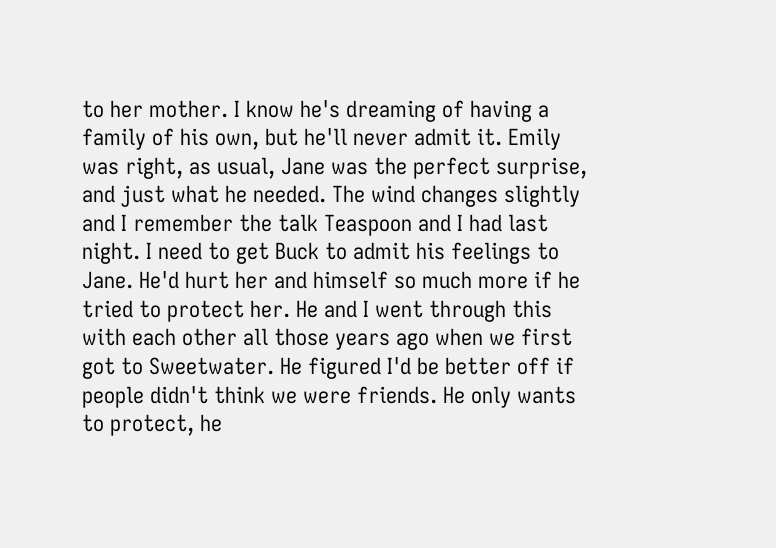to her mother. I know he's dreaming of having a family of his own, but he'll never admit it. Emily was right, as usual, Jane was the perfect surprise, and just what he needed. The wind changes slightly and I remember the talk Teaspoon and I had last night. I need to get Buck to admit his feelings to Jane. He'd hurt her and himself so much more if he tried to protect her. He and I went through this with each other all those years ago when we first got to Sweetwater. He figured I'd be better off if people didn't think we were friends. He only wants to protect, he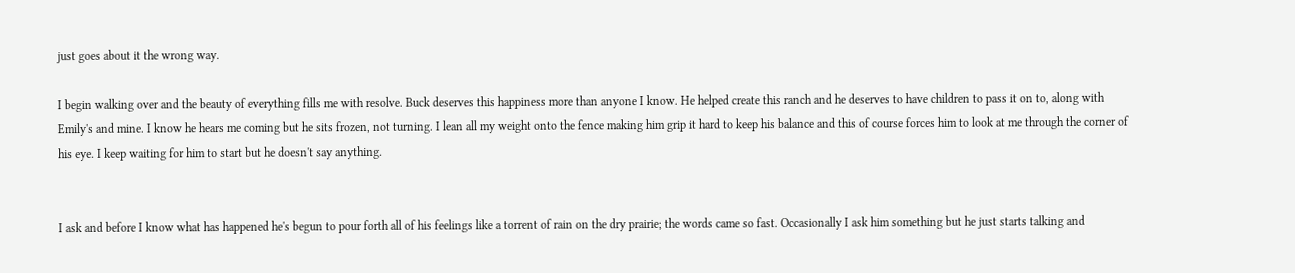just goes about it the wrong way.

I begin walking over and the beauty of everything fills me with resolve. Buck deserves this happiness more than anyone I know. He helped create this ranch and he deserves to have children to pass it on to, along with Emily's and mine. I know he hears me coming but he sits frozen, not turning. I lean all my weight onto the fence making him grip it hard to keep his balance and this of course forces him to look at me through the corner of his eye. I keep waiting for him to start but he doesn't say anything.


I ask and before I know what has happened he's begun to pour forth all of his feelings like a torrent of rain on the dry prairie; the words came so fast. Occasionally I ask him something but he just starts talking and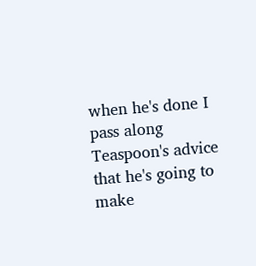when he's done I pass along Teaspoon's advice that he's going to make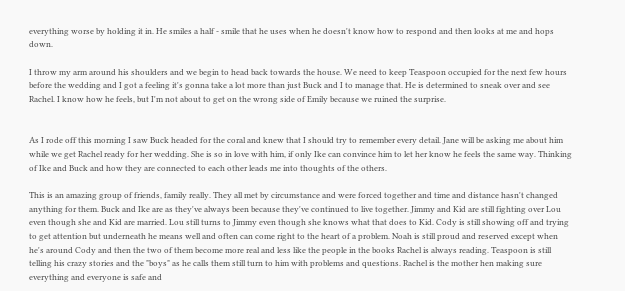everything worse by holding it in. He smiles a half - smile that he uses when he doesn't know how to respond and then looks at me and hops down.

I throw my arm around his shoulders and we begin to head back towards the house. We need to keep Teaspoon occupied for the next few hours before the wedding and I got a feeling it's gonna take a lot more than just Buck and I to manage that. He is determined to sneak over and see Rachel. I know how he feels, but I'm not about to get on the wrong side of Emily because we ruined the surprise.


As I rode off this morning I saw Buck headed for the coral and knew that I should try to remember every detail. Jane will be asking me about him while we get Rachel ready for her wedding. She is so in love with him, if only Ike can convince him to let her know he feels the same way. Thinking of Ike and Buck and how they are connected to each other leads me into thoughts of the others.

This is an amazing group of friends, family really. They all met by circumstance and were forced together and time and distance hasn't changed anything for them. Buck and Ike are as they've always been because they've continued to live together. Jimmy and Kid are still fighting over Lou even though she and Kid are married. Lou still turns to Jimmy even though she knows what that does to Kid. Cody is still showing off and trying to get attention but underneath he means well and often can come right to the heart of a problem. Noah is still proud and reserved except when he's around Cody and then the two of them become more real and less like the people in the books Rachel is always reading. Teaspoon is still telling his crazy stories and the "boys" as he calls them still turn to him with problems and questions. Rachel is the mother hen making sure everything and everyone is safe and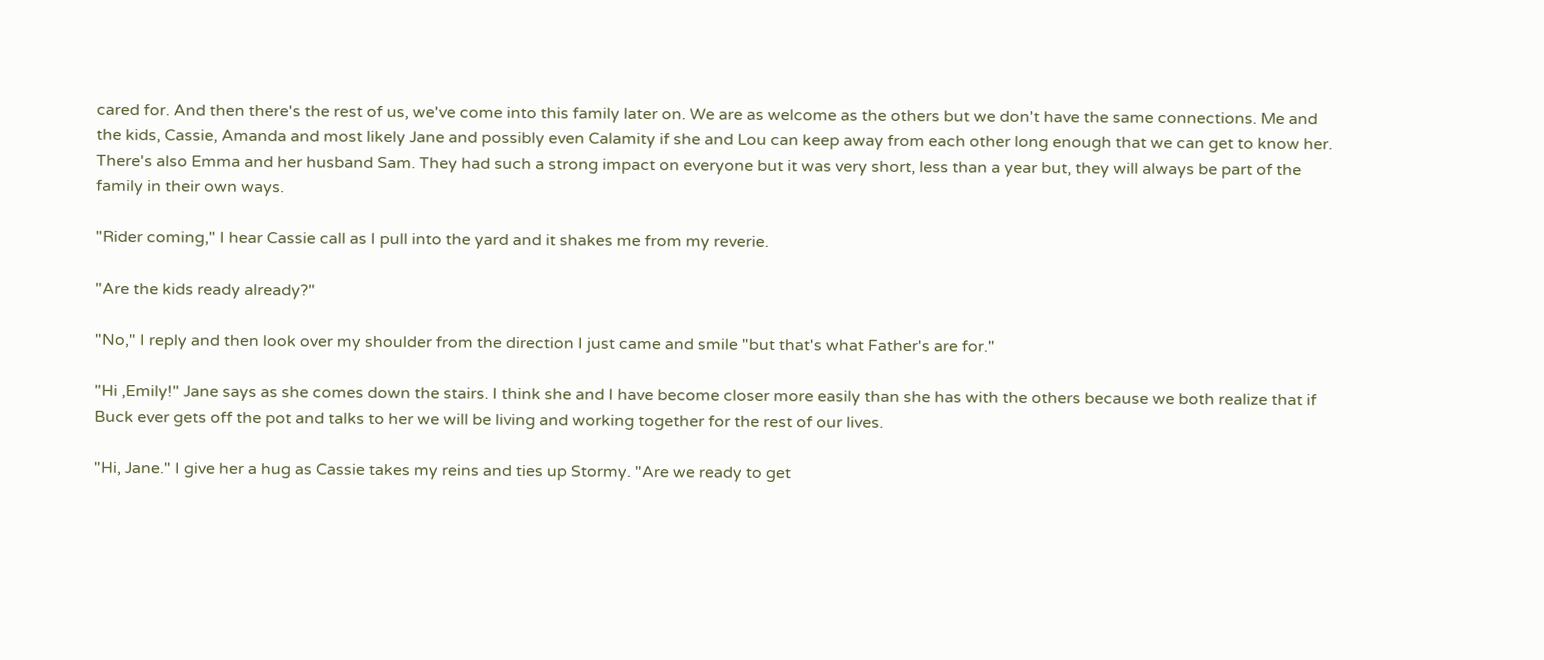cared for. And then there's the rest of us, we've come into this family later on. We are as welcome as the others but we don't have the same connections. Me and the kids, Cassie, Amanda and most likely Jane and possibly even Calamity if she and Lou can keep away from each other long enough that we can get to know her. There's also Emma and her husband Sam. They had such a strong impact on everyone but it was very short, less than a year but, they will always be part of the family in their own ways.

"Rider coming," I hear Cassie call as I pull into the yard and it shakes me from my reverie.

"Are the kids ready already?"

"No," I reply and then look over my shoulder from the direction I just came and smile "but that's what Father's are for."

"Hi ,Emily!" Jane says as she comes down the stairs. I think she and I have become closer more easily than she has with the others because we both realize that if Buck ever gets off the pot and talks to her we will be living and working together for the rest of our lives.

"Hi, Jane." I give her a hug as Cassie takes my reins and ties up Stormy. "Are we ready to get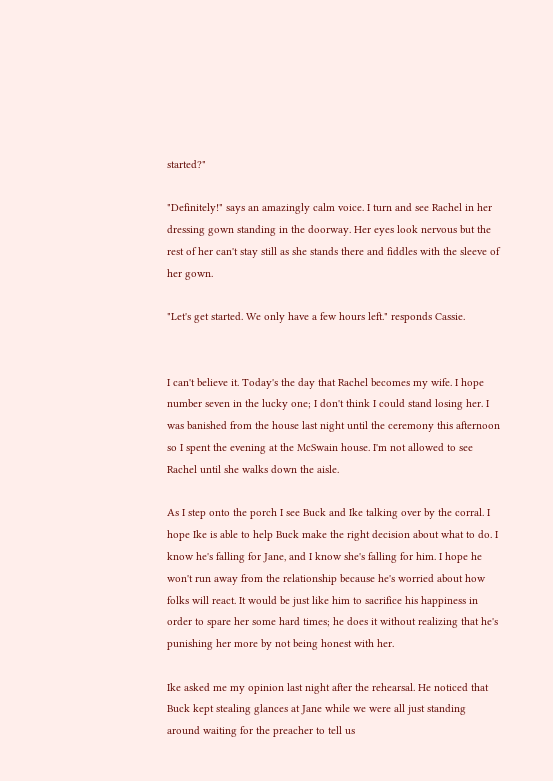started?"

"Definitely!" says an amazingly calm voice. I turn and see Rachel in her dressing gown standing in the doorway. Her eyes look nervous but the rest of her can't stay still as she stands there and fiddles with the sleeve of her gown.

"Let's get started. We only have a few hours left." responds Cassie.


I can't believe it. Today's the day that Rachel becomes my wife. I hope number seven in the lucky one; I don't think I could stand losing her. I was banished from the house last night until the ceremony this afternoon so I spent the evening at the McSwain house. I'm not allowed to see Rachel until she walks down the aisle.

As I step onto the porch I see Buck and Ike talking over by the corral. I hope Ike is able to help Buck make the right decision about what to do. I know he's falling for Jane, and I know she's falling for him. I hope he won't run away from the relationship because he's worried about how folks will react. It would be just like him to sacrifice his happiness in order to spare her some hard times; he does it without realizing that he's punishing her more by not being honest with her.

Ike asked me my opinion last night after the rehearsal. He noticed that Buck kept stealing glances at Jane while we were all just standing around waiting for the preacher to tell us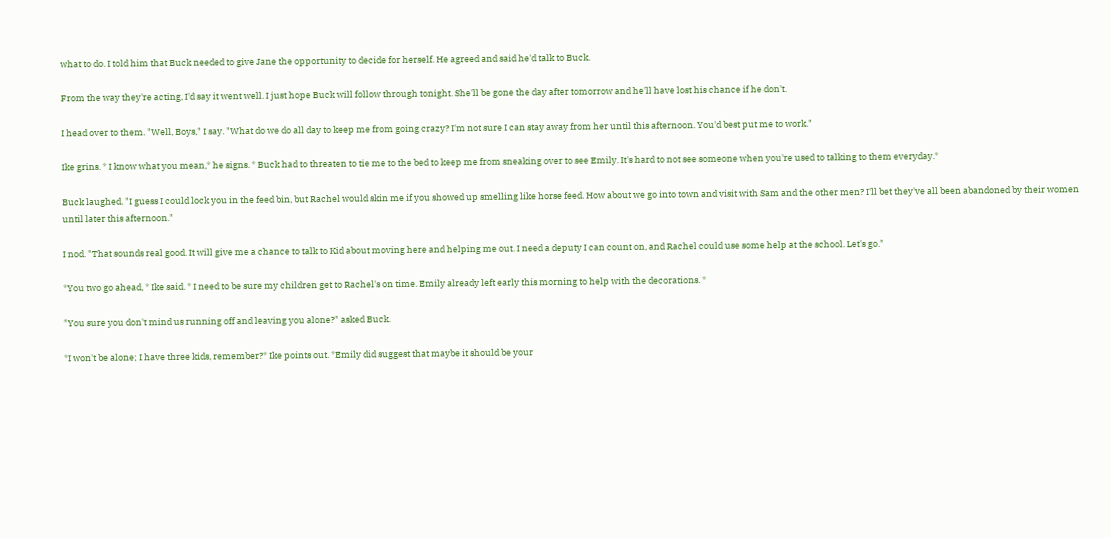what to do. I told him that Buck needed to give Jane the opportunity to decide for herself. He agreed and said he'd talk to Buck.

From the way they're acting, I'd say it went well. I just hope Buck will follow through tonight. She'll be gone the day after tomorrow and he'll have lost his chance if he don't.

I head over to them. "Well, Boys," I say. "What do we do all day to keep me from going crazy? I'm not sure I can stay away from her until this afternoon. You'd best put me to work."

Ike grins. * I know what you mean,* he signs. * Buck had to threaten to tie me to the bed to keep me from sneaking over to see Emily. It's hard to not see someone when you're used to talking to them everyday.*

Buck laughed. "I guess I could lock you in the feed bin, but Rachel would skin me if you showed up smelling like horse feed. How about we go into town and visit with Sam and the other men? I'll bet they've all been abandoned by their women until later this afternoon."

I nod. "That sounds real good. It will give me a chance to talk to Kid about moving here and helping me out. I need a deputy I can count on, and Rachel could use some help at the school. Let's go."

*You two go ahead, * Ike said. * I need to be sure my children get to Rachel's on time. Emily already left early this morning to help with the decorations. *

"You sure you don't mind us running off and leaving you alone?" asked Buck.

*I won't be alone; I have three kids, remember?* Ike points out. *Emily did suggest that maybe it should be your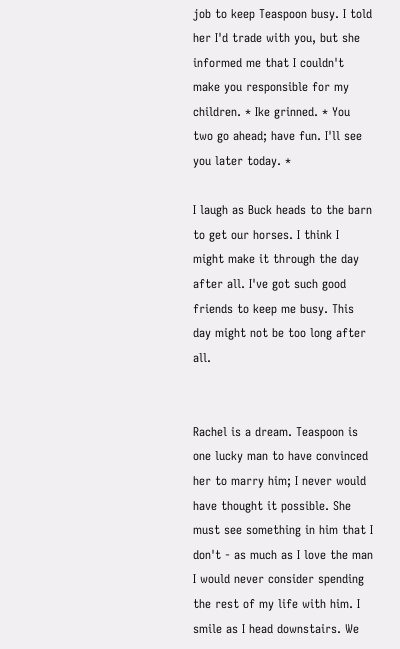job to keep Teaspoon busy. I told her I'd trade with you, but she informed me that I couldn't make you responsible for my children. * Ike grinned. * You two go ahead; have fun. I'll see you later today. *

I laugh as Buck heads to the barn to get our horses. I think I might make it through the day after all. I've got such good friends to keep me busy. This day might not be too long after all.


Rachel is a dream. Teaspoon is one lucky man to have convinced her to marry him; I never would have thought it possible. She must see something in him that I don't - as much as I love the man I would never consider spending the rest of my life with him. I smile as I head downstairs. We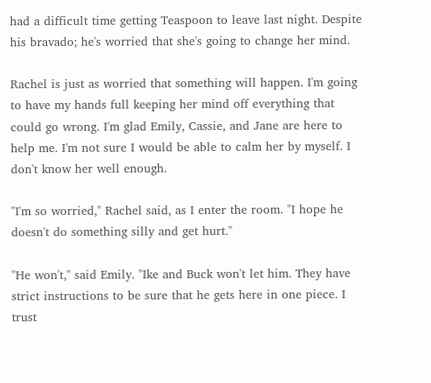had a difficult time getting Teaspoon to leave last night. Despite his bravado; he's worried that she's going to change her mind.

Rachel is just as worried that something will happen. I'm going to have my hands full keeping her mind off everything that could go wrong. I'm glad Emily, Cassie, and Jane are here to help me. I'm not sure I would be able to calm her by myself. I don't know her well enough.

"I'm so worried," Rachel said, as I enter the room. "I hope he doesn't do something silly and get hurt."

"He won't," said Emily. "Ike and Buck won't let him. They have strict instructions to be sure that he gets here in one piece. I trust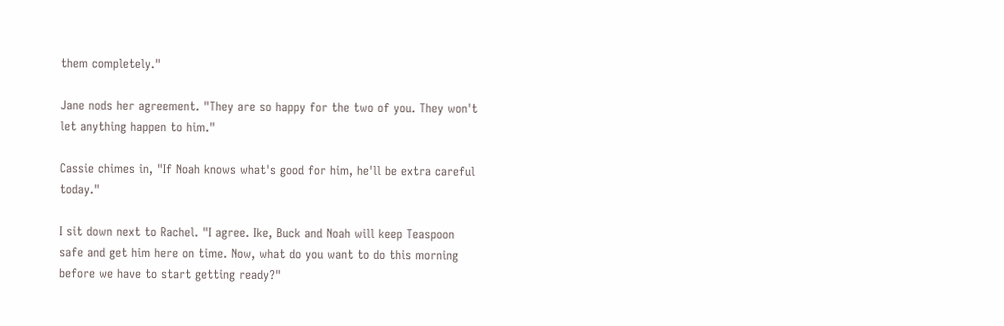them completely."

Jane nods her agreement. "They are so happy for the two of you. They won't let anything happen to him."

Cassie chimes in, "If Noah knows what's good for him, he'll be extra careful today."

I sit down next to Rachel. "I agree. Ike, Buck and Noah will keep Teaspoon safe and get him here on time. Now, what do you want to do this morning before we have to start getting ready?"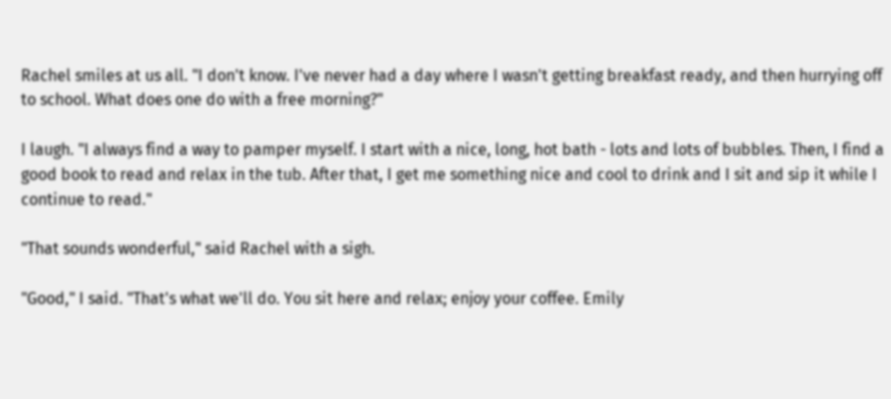Rachel smiles at us all. "I don't know. I've never had a day where I wasn't getting breakfast ready, and then hurrying off to school. What does one do with a free morning?"

I laugh. "I always find a way to pamper myself. I start with a nice, long, hot bath - lots and lots of bubbles. Then, I find a good book to read and relax in the tub. After that, I get me something nice and cool to drink and I sit and sip it while I continue to read."

"That sounds wonderful," said Rachel with a sigh.

"Good," I said. "That's what we'll do. You sit here and relax; enjoy your coffee. Emily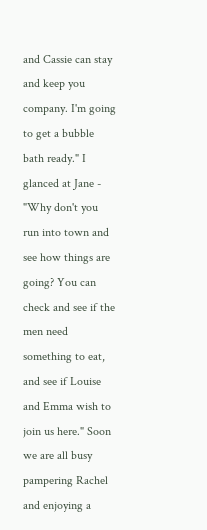and Cassie can stay and keep you company. I'm going to get a bubble bath ready." I glanced at Jane - "Why don't you run into town and see how things are going? You can check and see if the men need something to eat, and see if Louise and Emma wish to join us here." Soon we are all busy pampering Rachel and enjoying a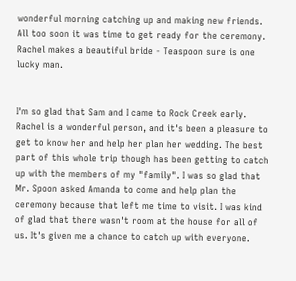wonderful morning catching up and making new friends. All too soon it was time to get ready for the ceremony. Rachel makes a beautiful bride - Teaspoon sure is one lucky man.


I'm so glad that Sam and I came to Rock Creek early. Rachel is a wonderful person, and it's been a pleasure to get to know her and help her plan her wedding. The best part of this whole trip though has been getting to catch up with the members of my "family". I was so glad that Mr. Spoon asked Amanda to come and help plan the ceremony because that left me time to visit. I was kind of glad that there wasn't room at the house for all of us. It's given me a chance to catch up with everyone.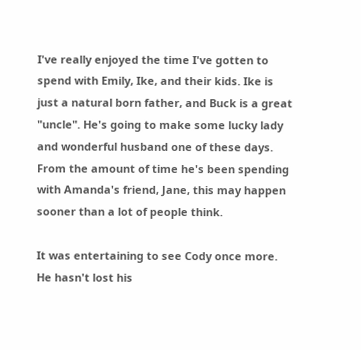I've really enjoyed the time I've gotten to spend with Emily, Ike, and their kids. Ike is just a natural born father, and Buck is a great "uncle". He's going to make some lucky lady and wonderful husband one of these days. From the amount of time he's been spending with Amanda's friend, Jane, this may happen sooner than a lot of people think.

It was entertaining to see Cody once more. He hasn't lost his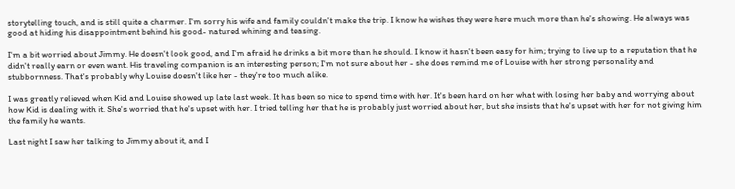storytelling touch, and is still quite a charmer. I'm sorry his wife and family couldn't make the trip. I know he wishes they were here much more than he's showing. He always was good at hiding his disappointment behind his good- natured whining and teasing.

I'm a bit worried about Jimmy. He doesn't look good, and I'm afraid he drinks a bit more than he should. I know it hasn't been easy for him; trying to live up to a reputation that he didn't really earn or even want. His traveling companion is an interesting person; I'm not sure about her - she does remind me of Louise with her strong personality and stubbornness. That's probably why Louise doesn't like her - they're too much alike.

I was greatly relieved when Kid and Louise showed up late last week. It has been so nice to spend time with her. It's been hard on her what with losing her baby and worrying about how Kid is dealing with it. She's worried that he's upset with her. I tried telling her that he is probably just worried about her, but she insists that he's upset with her for not giving him the family he wants.

Last night I saw her talking to Jimmy about it, and I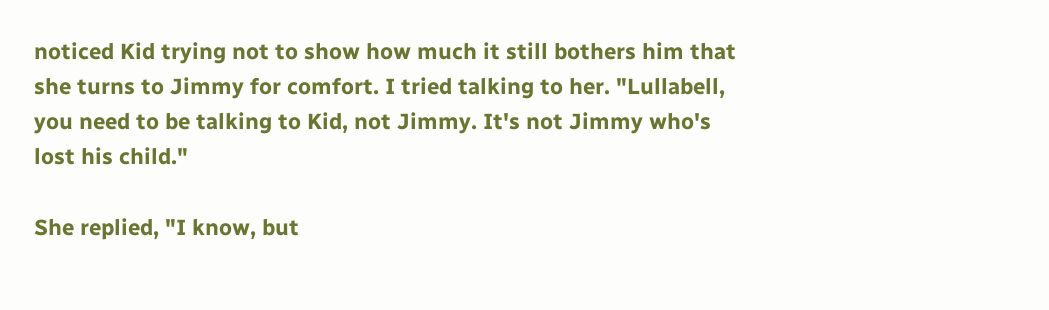noticed Kid trying not to show how much it still bothers him that she turns to Jimmy for comfort. I tried talking to her. "Lullabell, you need to be talking to Kid, not Jimmy. It's not Jimmy who's lost his child."

She replied, "I know, but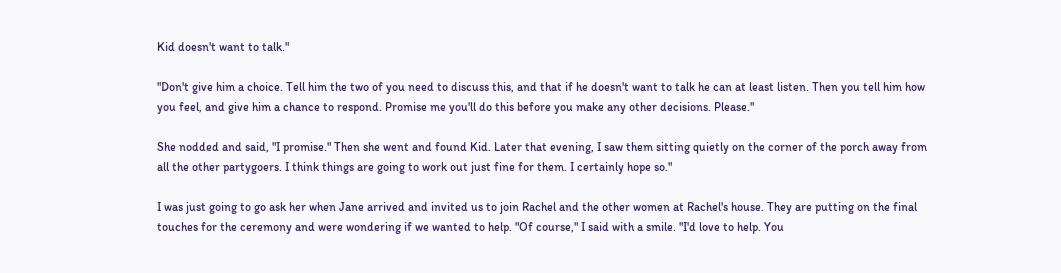Kid doesn't want to talk."

"Don't give him a choice. Tell him the two of you need to discuss this, and that if he doesn't want to talk he can at least listen. Then you tell him how you feel, and give him a chance to respond. Promise me you'll do this before you make any other decisions. Please."

She nodded and said, "I promise." Then she went and found Kid. Later that evening, I saw them sitting quietly on the corner of the porch away from all the other partygoers. I think things are going to work out just fine for them. I certainly hope so."

I was just going to go ask her when Jane arrived and invited us to join Rachel and the other women at Rachel's house. They are putting on the final touches for the ceremony and were wondering if we wanted to help. "Of course," I said with a smile. "I'd love to help. You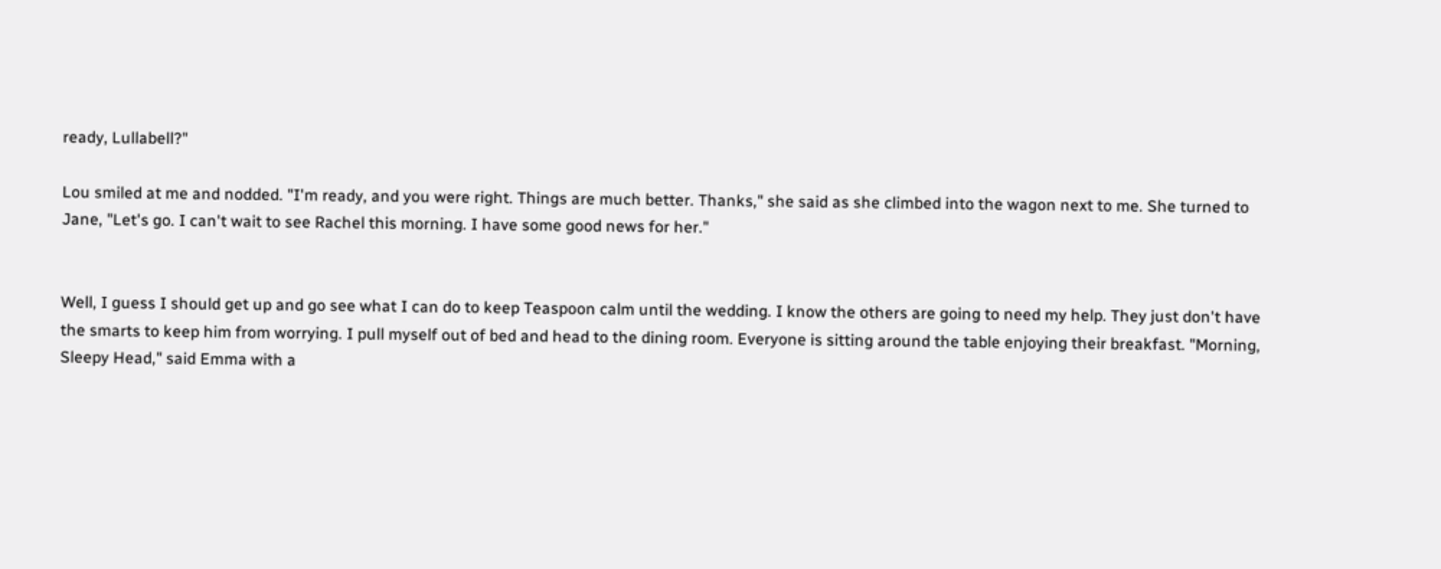ready, Lullabell?"

Lou smiled at me and nodded. "I'm ready, and you were right. Things are much better. Thanks," she said as she climbed into the wagon next to me. She turned to Jane, "Let's go. I can't wait to see Rachel this morning. I have some good news for her."


Well, I guess I should get up and go see what I can do to keep Teaspoon calm until the wedding. I know the others are going to need my help. They just don't have the smarts to keep him from worrying. I pull myself out of bed and head to the dining room. Everyone is sitting around the table enjoying their breakfast. "Morning, Sleepy Head," said Emma with a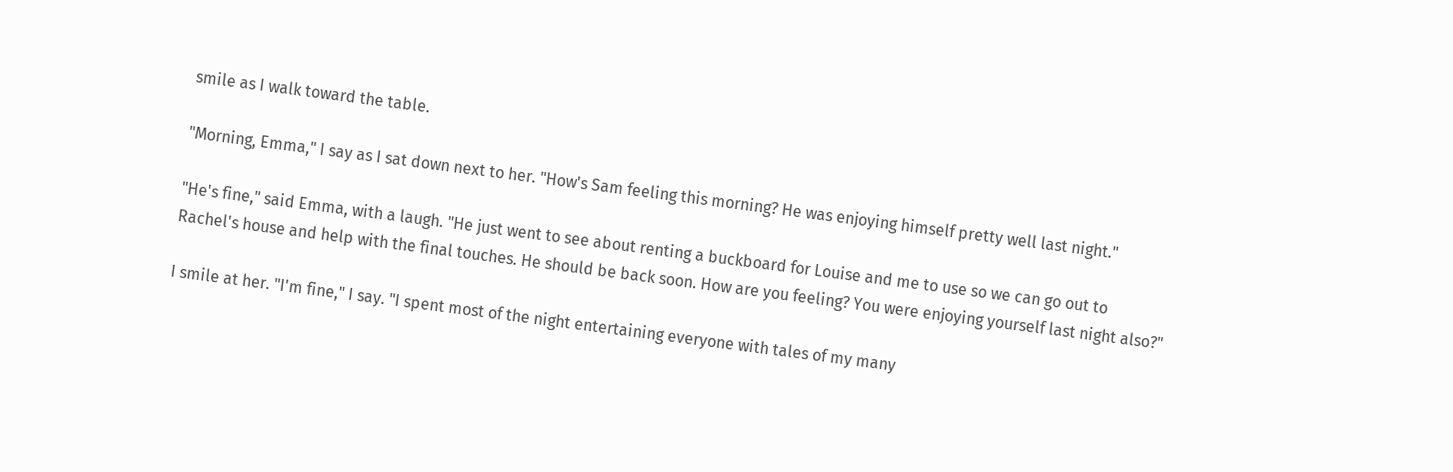smile as I walk toward the table.

"Morning, Emma," I say as I sat down next to her. "How's Sam feeling this morning? He was enjoying himself pretty well last night."

"He's fine," said Emma, with a laugh. "He just went to see about renting a buckboard for Louise and me to use so we can go out to Rachel's house and help with the final touches. He should be back soon. How are you feeling? You were enjoying yourself last night also?"

I smile at her. "I'm fine," I say. "I spent most of the night entertaining everyone with tales of my many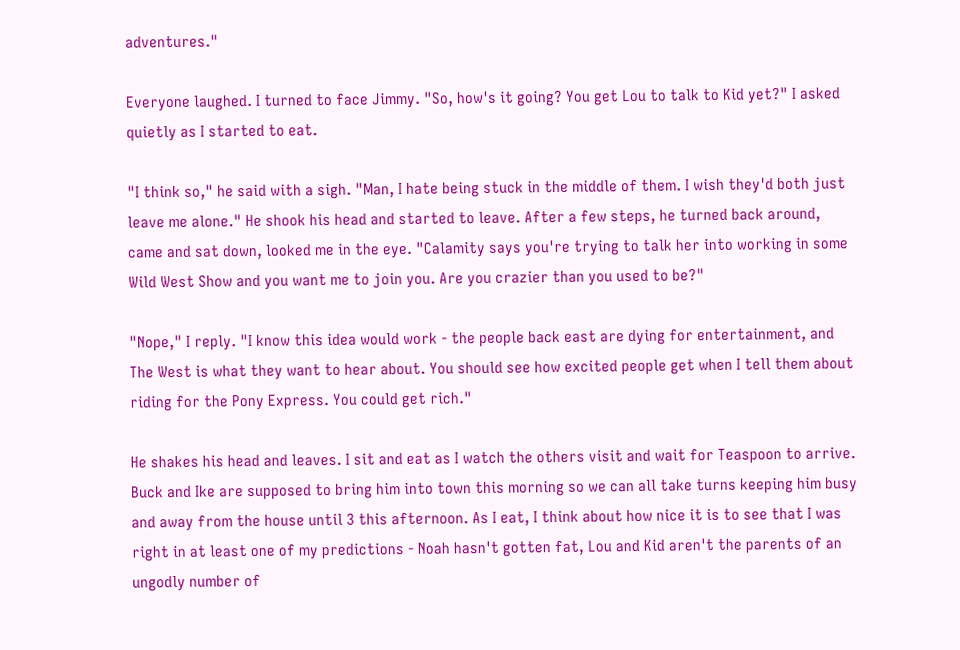adventures."

Everyone laughed. I turned to face Jimmy. "So, how's it going? You get Lou to talk to Kid yet?" I asked quietly as I started to eat.

"I think so," he said with a sigh. "Man, I hate being stuck in the middle of them. I wish they'd both just leave me alone." He shook his head and started to leave. After a few steps, he turned back around, came and sat down, looked me in the eye. "Calamity says you're trying to talk her into working in some Wild West Show and you want me to join you. Are you crazier than you used to be?"

"Nope," I reply. "I know this idea would work - the people back east are dying for entertainment, and The West is what they want to hear about. You should see how excited people get when I tell them about riding for the Pony Express. You could get rich."

He shakes his head and leaves. I sit and eat as I watch the others visit and wait for Teaspoon to arrive. Buck and Ike are supposed to bring him into town this morning so we can all take turns keeping him busy and away from the house until 3 this afternoon. As I eat, I think about how nice it is to see that I was right in at least one of my predictions - Noah hasn't gotten fat, Lou and Kid aren't the parents of an ungodly number of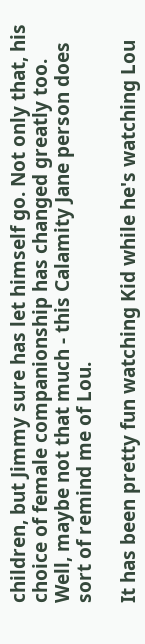children, but Jimmy sure has let himself go. Not only that, his choice of female companionship has changed greatly too. Well, maybe not that much - this Calamity Jane person does sort of remind me of Lou.

It has been pretty fun watching Kid while he's watching Lou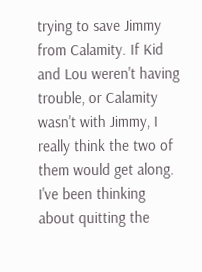trying to save Jimmy from Calamity. If Kid and Lou weren't having trouble, or Calamity wasn't with Jimmy, I really think the two of them would get along. I've been thinking about quitting the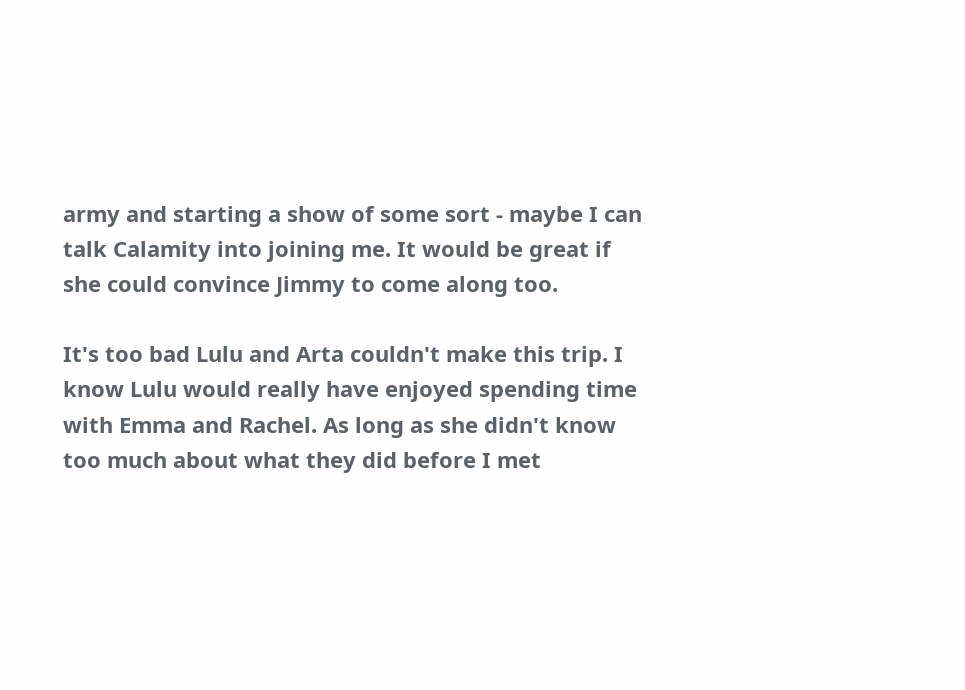army and starting a show of some sort - maybe I can talk Calamity into joining me. It would be great if she could convince Jimmy to come along too.

It's too bad Lulu and Arta couldn't make this trip. I know Lulu would really have enjoyed spending time with Emma and Rachel. As long as she didn't know too much about what they did before I met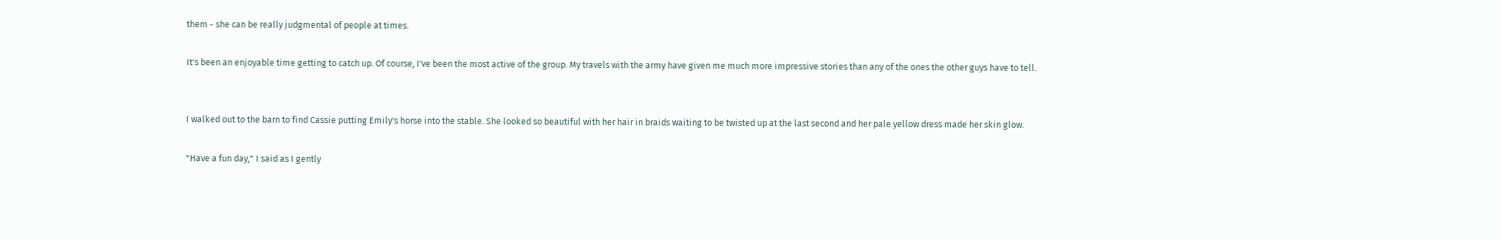them - she can be really judgmental of people at times.

It's been an enjoyable time getting to catch up. Of course, I've been the most active of the group. My travels with the army have given me much more impressive stories than any of the ones the other guys have to tell.


I walked out to the barn to find Cassie putting Emily's horse into the stable. She looked so beautiful with her hair in braids waiting to be twisted up at the last second and her pale yellow dress made her skin glow.

"Have a fun day," I said as I gently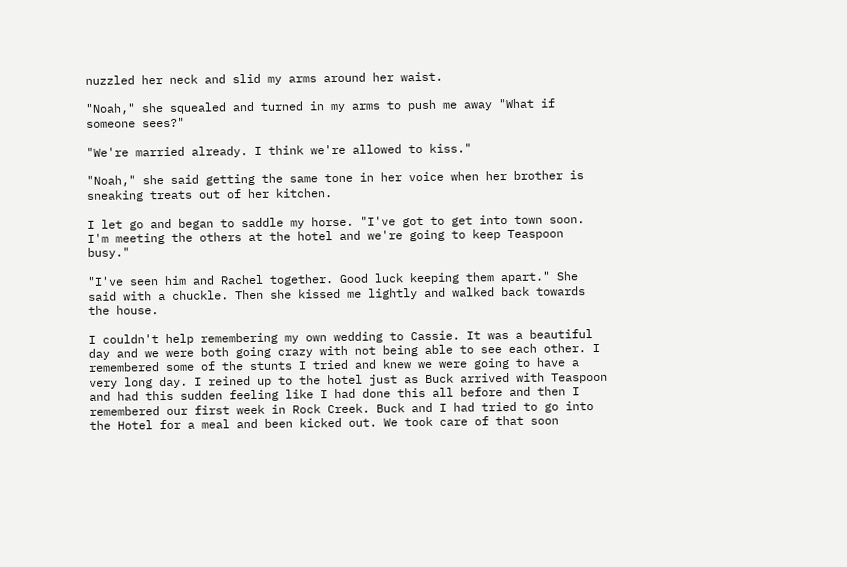nuzzled her neck and slid my arms around her waist.

"Noah," she squealed and turned in my arms to push me away "What if someone sees?"

"We're married already. I think we're allowed to kiss."

"Noah," she said getting the same tone in her voice when her brother is sneaking treats out of her kitchen.

I let go and began to saddle my horse. "I've got to get into town soon. I'm meeting the others at the hotel and we're going to keep Teaspoon busy."

"I've seen him and Rachel together. Good luck keeping them apart." She said with a chuckle. Then she kissed me lightly and walked back towards the house.

I couldn't help remembering my own wedding to Cassie. It was a beautiful day and we were both going crazy with not being able to see each other. I remembered some of the stunts I tried and knew we were going to have a very long day. I reined up to the hotel just as Buck arrived with Teaspoon and had this sudden feeling like I had done this all before and then I remembered our first week in Rock Creek. Buck and I had tried to go into the Hotel for a meal and been kicked out. We took care of that soon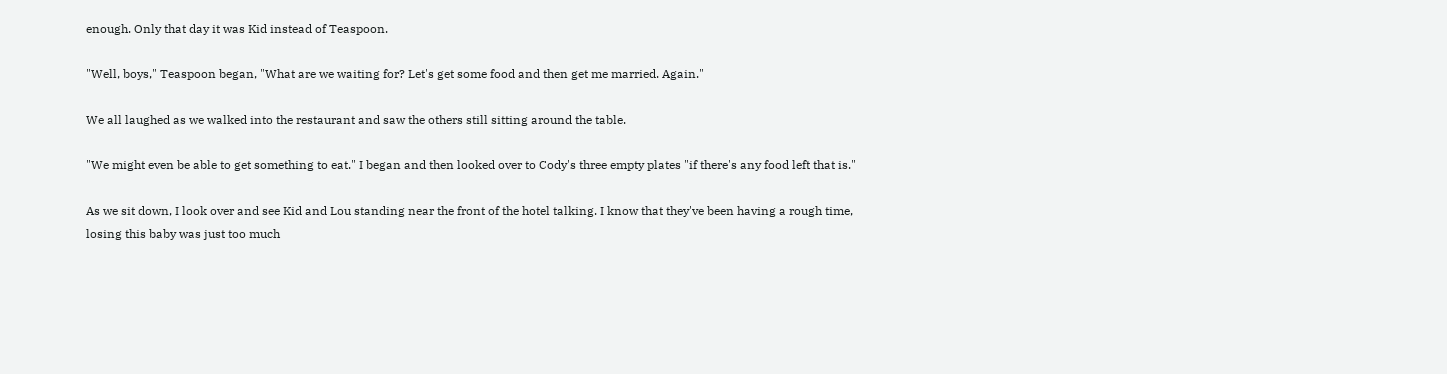enough. Only that day it was Kid instead of Teaspoon.

"Well, boys," Teaspoon began, "What are we waiting for? Let's get some food and then get me married. Again."

We all laughed as we walked into the restaurant and saw the others still sitting around the table.

"We might even be able to get something to eat." I began and then looked over to Cody's three empty plates "if there's any food left that is."

As we sit down, I look over and see Kid and Lou standing near the front of the hotel talking. I know that they've been having a rough time, losing this baby was just too much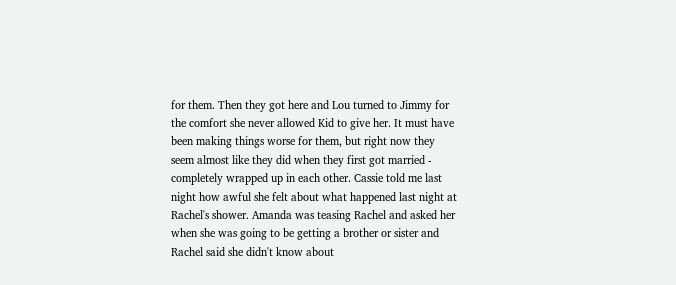for them. Then they got here and Lou turned to Jimmy for the comfort she never allowed Kid to give her. It must have been making things worse for them, but right now they seem almost like they did when they first got married - completely wrapped up in each other. Cassie told me last night how awful she felt about what happened last night at Rachel's shower. Amanda was teasing Rachel and asked her when she was going to be getting a brother or sister and Rachel said she didn't know about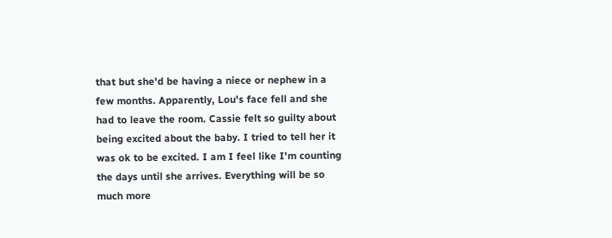that but she'd be having a niece or nephew in a few months. Apparently, Lou's face fell and she had to leave the room. Cassie felt so guilty about being excited about the baby. I tried to tell her it was ok to be excited. I am I feel like I'm counting the days until she arrives. Everything will be so much more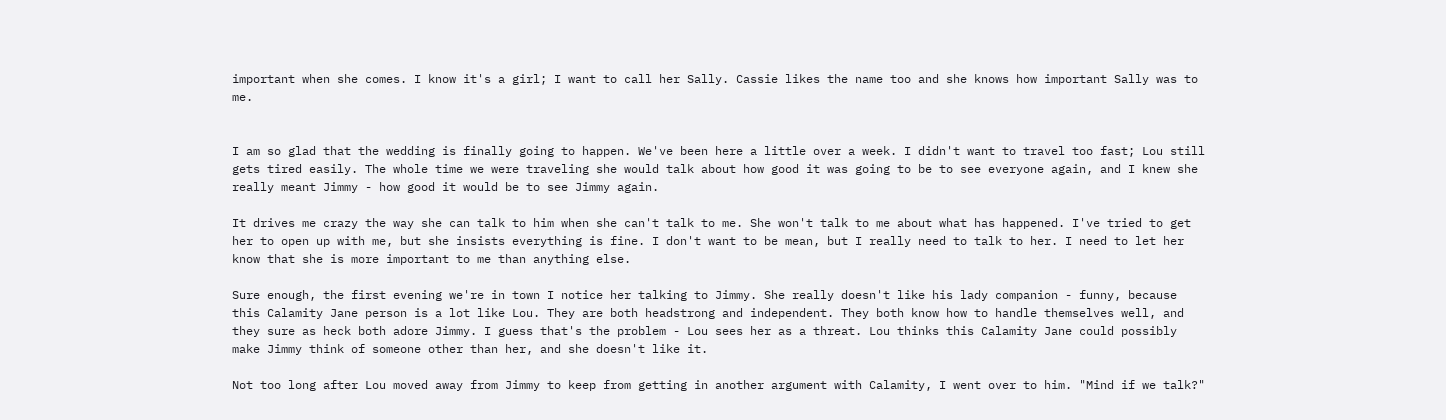important when she comes. I know it's a girl; I want to call her Sally. Cassie likes the name too and she knows how important Sally was to me.


I am so glad that the wedding is finally going to happen. We've been here a little over a week. I didn't want to travel too fast; Lou still gets tired easily. The whole time we were traveling she would talk about how good it was going to be to see everyone again, and I knew she really meant Jimmy - how good it would be to see Jimmy again.

It drives me crazy the way she can talk to him when she can't talk to me. She won't talk to me about what has happened. I've tried to get her to open up with me, but she insists everything is fine. I don't want to be mean, but I really need to talk to her. I need to let her know that she is more important to me than anything else.

Sure enough, the first evening we're in town I notice her talking to Jimmy. She really doesn't like his lady companion - funny, because this Calamity Jane person is a lot like Lou. They are both headstrong and independent. They both know how to handle themselves well, and they sure as heck both adore Jimmy. I guess that's the problem - Lou sees her as a threat. Lou thinks this Calamity Jane could possibly make Jimmy think of someone other than her, and she doesn't like it.

Not too long after Lou moved away from Jimmy to keep from getting in another argument with Calamity, I went over to him. "Mind if we talk?"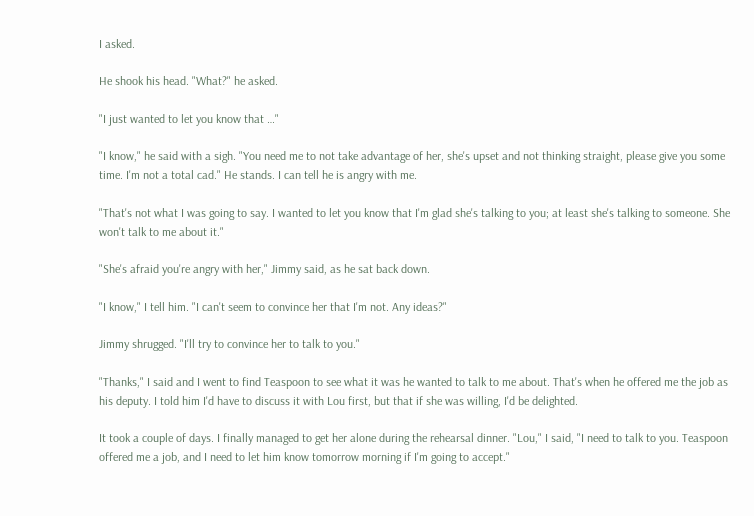I asked.

He shook his head. "What?" he asked.

"I just wanted to let you know that …"

"I know," he said with a sigh. "You need me to not take advantage of her, she's upset and not thinking straight, please give you some time. I'm not a total cad." He stands. I can tell he is angry with me.

"That's not what I was going to say. I wanted to let you know that I'm glad she's talking to you; at least she's talking to someone. She won't talk to me about it."

"She's afraid you're angry with her," Jimmy said, as he sat back down.

"I know," I tell him. "I can't seem to convince her that I'm not. Any ideas?"

Jimmy shrugged. "I'll try to convince her to talk to you."

"Thanks," I said and I went to find Teaspoon to see what it was he wanted to talk to me about. That's when he offered me the job as his deputy. I told him I'd have to discuss it with Lou first, but that if she was willing, I'd be delighted.

It took a couple of days. I finally managed to get her alone during the rehearsal dinner. "Lou," I said, "I need to talk to you. Teaspoon offered me a job, and I need to let him know tomorrow morning if I'm going to accept."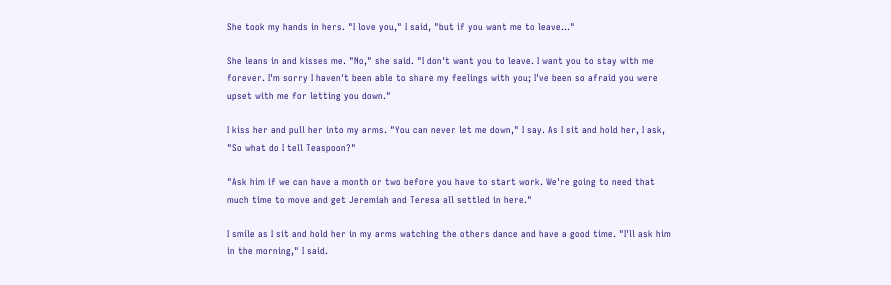She took my hands in hers. "I love you," I said, "but if you want me to leave…"

She leans in and kisses me. "No," she said. "I don't want you to leave. I want you to stay with me forever. I'm sorry I haven't been able to share my feelings with you; I've been so afraid you were upset with me for letting you down."

I kiss her and pull her into my arms. "You can never let me down," I say. As I sit and hold her, I ask, "So what do I tell Teaspoon?"

"Ask him if we can have a month or two before you have to start work. We're going to need that much time to move and get Jeremiah and Teresa all settled in here."

I smile as I sit and hold her in my arms watching the others dance and have a good time. "I'll ask him in the morning," I said.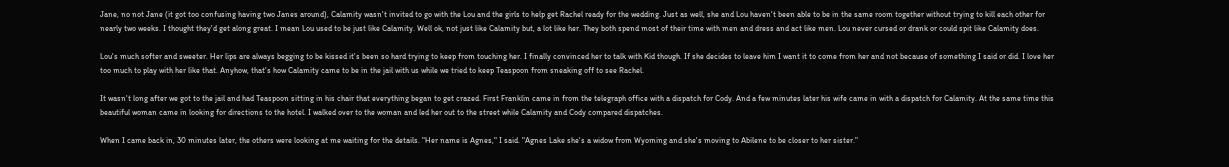Jane, no not Jane (it got too confusing having two Janes around), Calamity wasn't invited to go with the Lou and the girls to help get Rachel ready for the wedding. Just as well, she and Lou haven't been able to be in the same room together without trying to kill each other for nearly two weeks. I thought they'd get along great. I mean Lou used to be just like Calamity. Well ok, not just like Calamity but, a lot like her. They both spend most of their time with men and dress and act like men. Lou never cursed or drank or could spit like Calamity does.

Lou's much softer and sweeter. Her lips are always begging to be kissed it's been so hard trying to keep from touching her. I finally convinced her to talk with Kid though. If she decides to leave him I want it to come from her and not because of something I said or did. I love her too much to play with her like that. Anyhow, that's how Calamity came to be in the jail with us while we tried to keep Teaspoon from sneaking off to see Rachel.

It wasn't long after we got to the jail and had Teaspoon sitting in his chair that everything began to get crazed. First Franklin came in from the telegraph office with a dispatch for Cody. And a few minutes later his wife came in with a dispatch for Calamity. At the same time this beautiful woman came in looking for directions to the hotel. I walked over to the woman and led her out to the street while Calamity and Cody compared dispatches.

When I came back in, 30 minutes later, the others were looking at me waiting for the details. "Her name is Agnes," I said. "Agnes Lake she's a widow from Wyoming and she's moving to Abilene to be closer to her sister."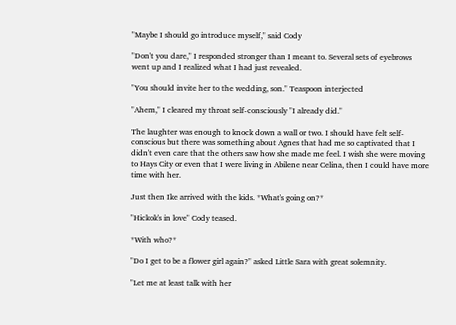"Maybe I should go introduce myself," said Cody

"Don't you dare," I responded stronger than I meant to. Several sets of eyebrows went up and I realized what I had just revealed.

"You should invite her to the wedding, son." Teaspoon interjected

"Ahem," I cleared my throat self-consciously "I already did."

The laughter was enough to knock down a wall or two. I should have felt self-conscious but there was something about Agnes that had me so captivated that I didn't even care that the others saw how she made me feel. I wish she were moving to Hays City or even that I were living in Abilene near Celina, then I could have more time with her.

Just then Ike arrived with the kids. *What's going on?*

"Hickok's in love" Cody teased.

*With who?*

"Do I get to be a flower girl again?" asked Little Sara with great solemnity.

"Let me at least talk with her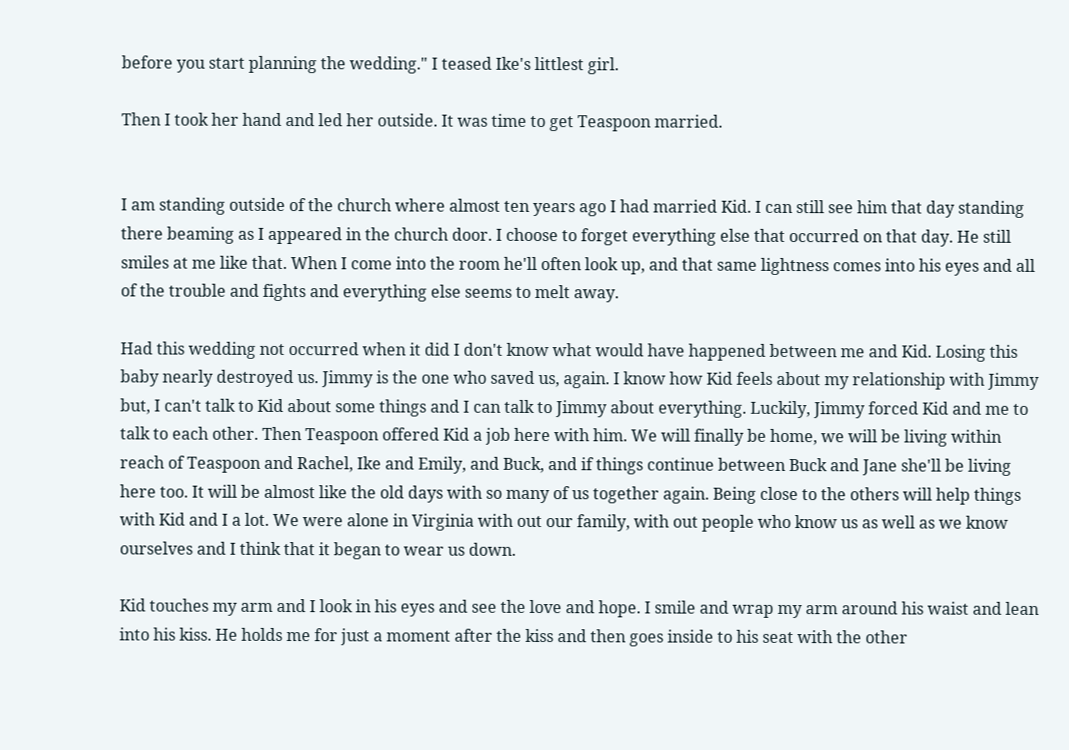before you start planning the wedding." I teased Ike's littlest girl.

Then I took her hand and led her outside. It was time to get Teaspoon married.


I am standing outside of the church where almost ten years ago I had married Kid. I can still see him that day standing there beaming as I appeared in the church door. I choose to forget everything else that occurred on that day. He still smiles at me like that. When I come into the room he'll often look up, and that same lightness comes into his eyes and all of the trouble and fights and everything else seems to melt away.

Had this wedding not occurred when it did I don't know what would have happened between me and Kid. Losing this baby nearly destroyed us. Jimmy is the one who saved us, again. I know how Kid feels about my relationship with Jimmy but, I can't talk to Kid about some things and I can talk to Jimmy about everything. Luckily, Jimmy forced Kid and me to talk to each other. Then Teaspoon offered Kid a job here with him. We will finally be home, we will be living within reach of Teaspoon and Rachel, Ike and Emily, and Buck, and if things continue between Buck and Jane she'll be living here too. It will be almost like the old days with so many of us together again. Being close to the others will help things with Kid and I a lot. We were alone in Virginia with out our family, with out people who know us as well as we know ourselves and I think that it began to wear us down.

Kid touches my arm and I look in his eyes and see the love and hope. I smile and wrap my arm around his waist and lean into his kiss. He holds me for just a moment after the kiss and then goes inside to his seat with the other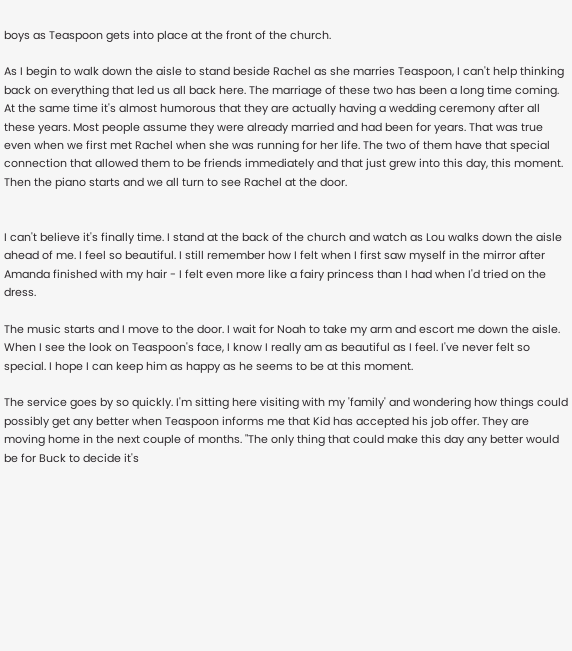boys as Teaspoon gets into place at the front of the church.

As I begin to walk down the aisle to stand beside Rachel as she marries Teaspoon, I can't help thinking back on everything that led us all back here. The marriage of these two has been a long time coming. At the same time it's almost humorous that they are actually having a wedding ceremony after all these years. Most people assume they were already married and had been for years. That was true even when we first met Rachel when she was running for her life. The two of them have that special connection that allowed them to be friends immediately and that just grew into this day, this moment. Then the piano starts and we all turn to see Rachel at the door.


I can't believe it's finally time. I stand at the back of the church and watch as Lou walks down the aisle ahead of me. I feel so beautiful. I still remember how I felt when I first saw myself in the mirror after Amanda finished with my hair - I felt even more like a fairy princess than I had when I'd tried on the dress.

The music starts and I move to the door. I wait for Noah to take my arm and escort me down the aisle. When I see the look on Teaspoon's face, I know I really am as beautiful as I feel. I've never felt so special. I hope I can keep him as happy as he seems to be at this moment.

The service goes by so quickly. I'm sitting here visiting with my 'family' and wondering how things could possibly get any better when Teaspoon informs me that Kid has accepted his job offer. They are moving home in the next couple of months. "The only thing that could make this day any better would be for Buck to decide it's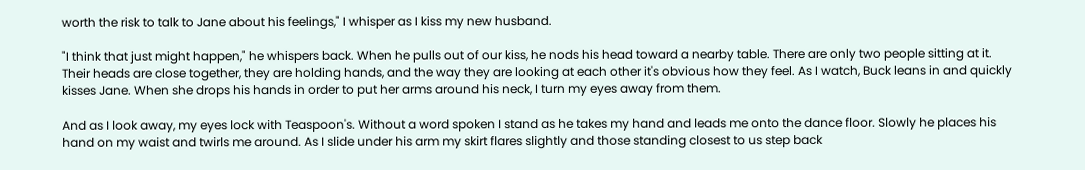worth the risk to talk to Jane about his feelings," I whisper as I kiss my new husband.

"I think that just might happen," he whispers back. When he pulls out of our kiss, he nods his head toward a nearby table. There are only two people sitting at it. Their heads are close together, they are holding hands, and the way they are looking at each other it's obvious how they feel. As I watch, Buck leans in and quickly kisses Jane. When she drops his hands in order to put her arms around his neck, I turn my eyes away from them.

And as I look away, my eyes lock with Teaspoon's. Without a word spoken I stand as he takes my hand and leads me onto the dance floor. Slowly he places his hand on my waist and twirls me around. As I slide under his arm my skirt flares slightly and those standing closest to us step back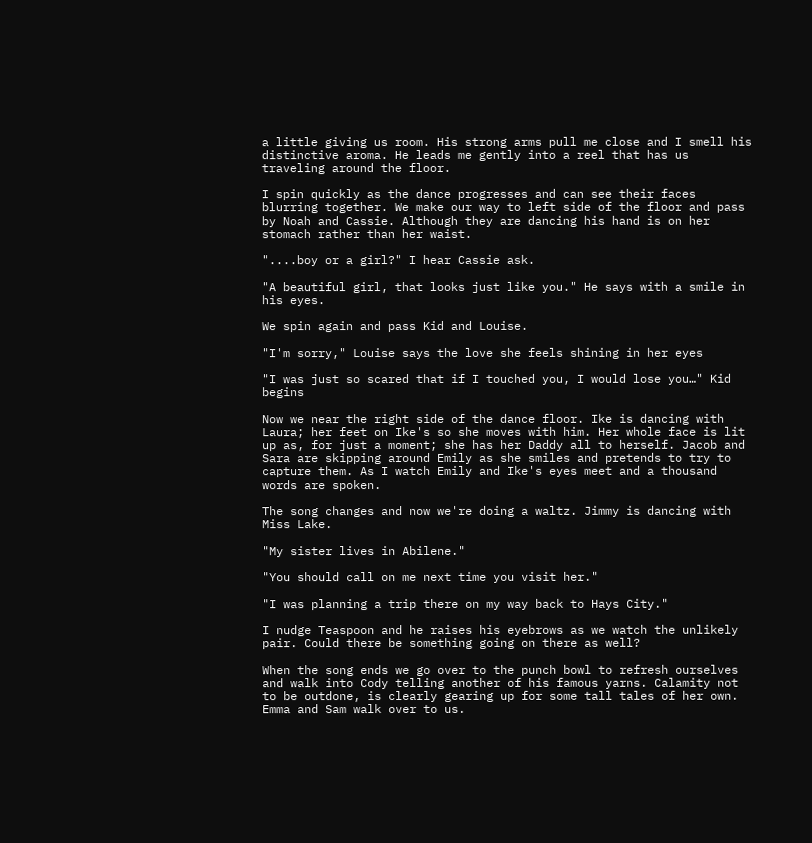a little giving us room. His strong arms pull me close and I smell his distinctive aroma. He leads me gently into a reel that has us traveling around the floor.

I spin quickly as the dance progresses and can see their faces blurring together. We make our way to left side of the floor and pass by Noah and Cassie. Although they are dancing his hand is on her stomach rather than her waist.

"....boy or a girl?" I hear Cassie ask.

"A beautiful girl, that looks just like you." He says with a smile in his eyes.

We spin again and pass Kid and Louise.

"I'm sorry," Louise says the love she feels shining in her eyes

"I was just so scared that if I touched you, I would lose you…" Kid begins

Now we near the right side of the dance floor. Ike is dancing with Laura; her feet on Ike's so she moves with him. Her whole face is lit up as, for just a moment; she has her Daddy all to herself. Jacob and Sara are skipping around Emily as she smiles and pretends to try to capture them. As I watch Emily and Ike's eyes meet and a thousand words are spoken.

The song changes and now we're doing a waltz. Jimmy is dancing with Miss Lake.

"My sister lives in Abilene."

"You should call on me next time you visit her."

"I was planning a trip there on my way back to Hays City."

I nudge Teaspoon and he raises his eyebrows as we watch the unlikely pair. Could there be something going on there as well?

When the song ends we go over to the punch bowl to refresh ourselves and walk into Cody telling another of his famous yarns. Calamity not to be outdone, is clearly gearing up for some tall tales of her own. Emma and Sam walk over to us.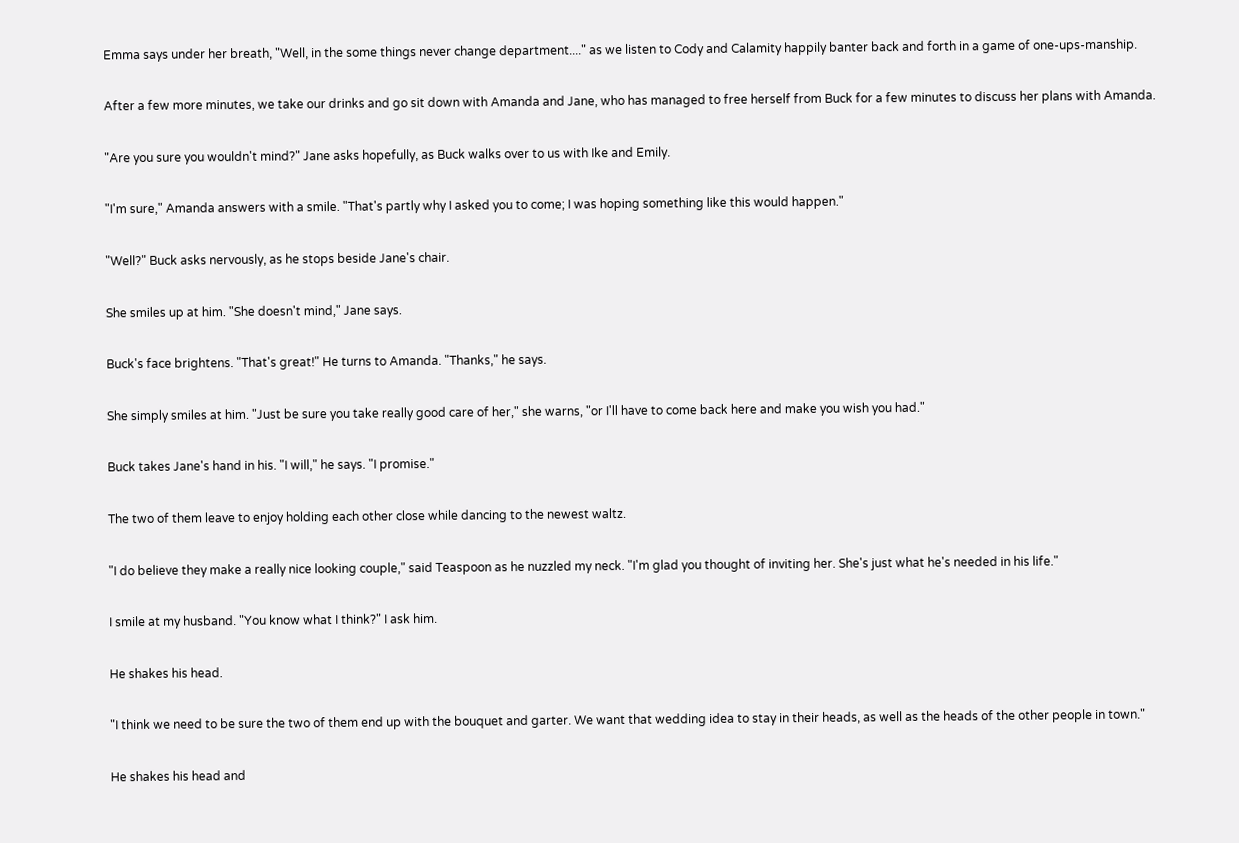Emma says under her breath, "Well, in the some things never change department...." as we listen to Cody and Calamity happily banter back and forth in a game of one-ups-manship.

After a few more minutes, we take our drinks and go sit down with Amanda and Jane, who has managed to free herself from Buck for a few minutes to discuss her plans with Amanda.

"Are you sure you wouldn't mind?" Jane asks hopefully, as Buck walks over to us with Ike and Emily.

"I'm sure," Amanda answers with a smile. "That's partly why I asked you to come; I was hoping something like this would happen."

"Well?" Buck asks nervously, as he stops beside Jane's chair.

She smiles up at him. "She doesn't mind," Jane says.

Buck's face brightens. "That's great!" He turns to Amanda. "Thanks," he says.

She simply smiles at him. "Just be sure you take really good care of her," she warns, "or I'll have to come back here and make you wish you had."

Buck takes Jane's hand in his. "I will," he says. "I promise."

The two of them leave to enjoy holding each other close while dancing to the newest waltz.

"I do believe they make a really nice looking couple," said Teaspoon as he nuzzled my neck. "I'm glad you thought of inviting her. She's just what he's needed in his life."

I smile at my husband. "You know what I think?" I ask him.

He shakes his head.

"I think we need to be sure the two of them end up with the bouquet and garter. We want that wedding idea to stay in their heads, as well as the heads of the other people in town."

He shakes his head and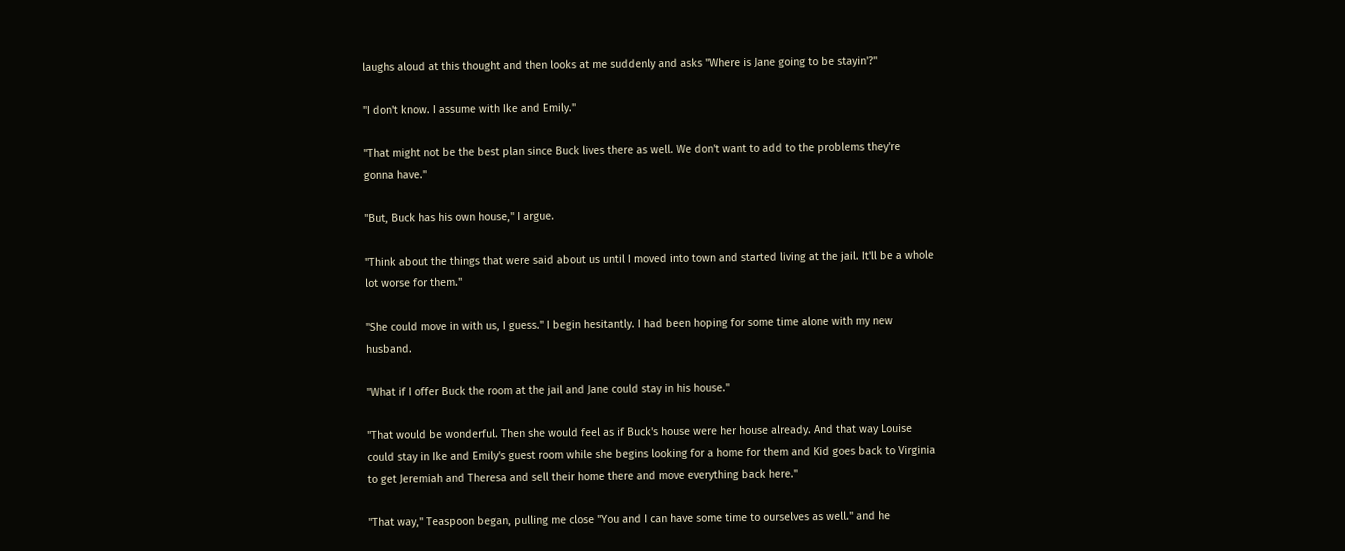laughs aloud at this thought and then looks at me suddenly and asks "Where is Jane going to be stayin'?"

"I don't know. I assume with Ike and Emily."

"That might not be the best plan since Buck lives there as well. We don't want to add to the problems they're gonna have."

"But, Buck has his own house," I argue.

"Think about the things that were said about us until I moved into town and started living at the jail. It'll be a whole lot worse for them."

"She could move in with us, I guess." I begin hesitantly. I had been hoping for some time alone with my new husband.

"What if I offer Buck the room at the jail and Jane could stay in his house."

"That would be wonderful. Then she would feel as if Buck's house were her house already. And that way Louise could stay in Ike and Emily's guest room while she begins looking for a home for them and Kid goes back to Virginia to get Jeremiah and Theresa and sell their home there and move everything back here."

"That way," Teaspoon began, pulling me close "You and I can have some time to ourselves as well." and he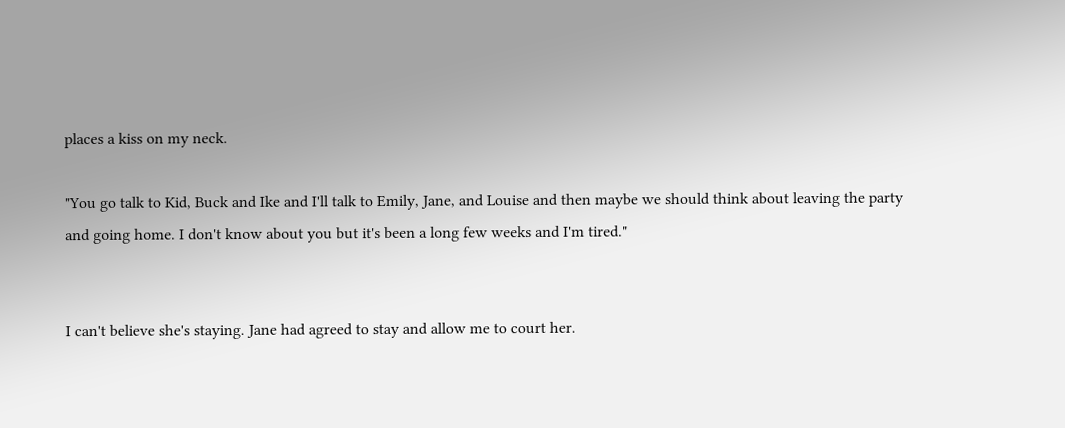places a kiss on my neck.

"You go talk to Kid, Buck and Ike and I'll talk to Emily, Jane, and Louise and then maybe we should think about leaving the party and going home. I don't know about you but it's been a long few weeks and I'm tired."


I can't believe she's staying. Jane had agreed to stay and allow me to court her.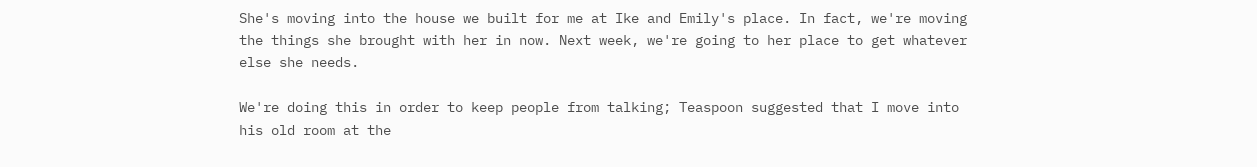She's moving into the house we built for me at Ike and Emily's place. In fact, we're moving the things she brought with her in now. Next week, we're going to her place to get whatever else she needs.

We're doing this in order to keep people from talking; Teaspoon suggested that I move into his old room at the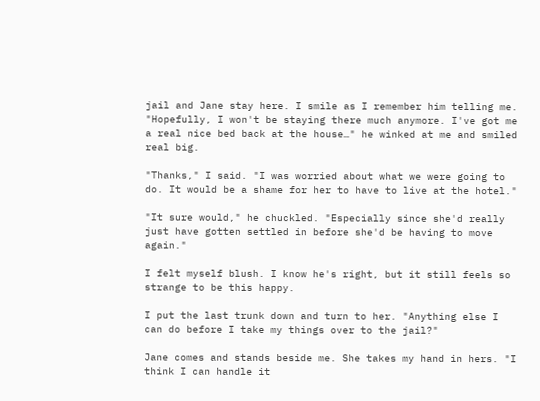jail and Jane stay here. I smile as I remember him telling me. "Hopefully, I won't be staying there much anymore. I've got me a real nice bed back at the house…" he winked at me and smiled real big.

"Thanks," I said. "I was worried about what we were going to do. It would be a shame for her to have to live at the hotel."

"It sure would," he chuckled. "Especially since she'd really just have gotten settled in before she'd be having to move again."

I felt myself blush. I know he's right, but it still feels so strange to be this happy.

I put the last trunk down and turn to her. "Anything else I can do before I take my things over to the jail?"

Jane comes and stands beside me. She takes my hand in hers. "I think I can handle it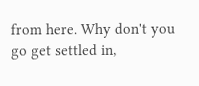from here. Why don't you go get settled in,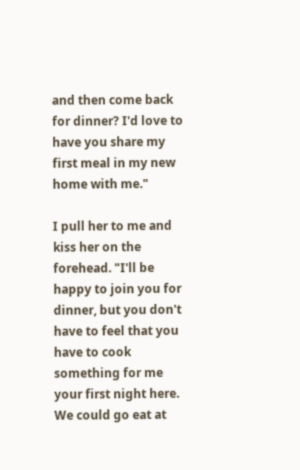and then come back for dinner? I'd love to have you share my first meal in my new home with me."

I pull her to me and kiss her on the forehead. "I'll be happy to join you for dinner, but you don't have to feel that you have to cook something for me your first night here. We could go eat at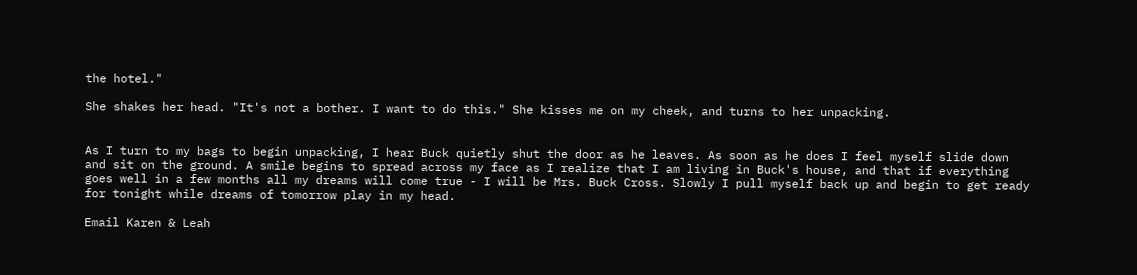the hotel."

She shakes her head. "It's not a bother. I want to do this." She kisses me on my cheek, and turns to her unpacking.


As I turn to my bags to begin unpacking, I hear Buck quietly shut the door as he leaves. As soon as he does I feel myself slide down and sit on the ground. A smile begins to spread across my face as I realize that I am living in Buck's house, and that if everything goes well in a few months all my dreams will come true - I will be Mrs. Buck Cross. Slowly I pull myself back up and begin to get ready for tonight while dreams of tomorrow play in my head.

Email Karen & Leah